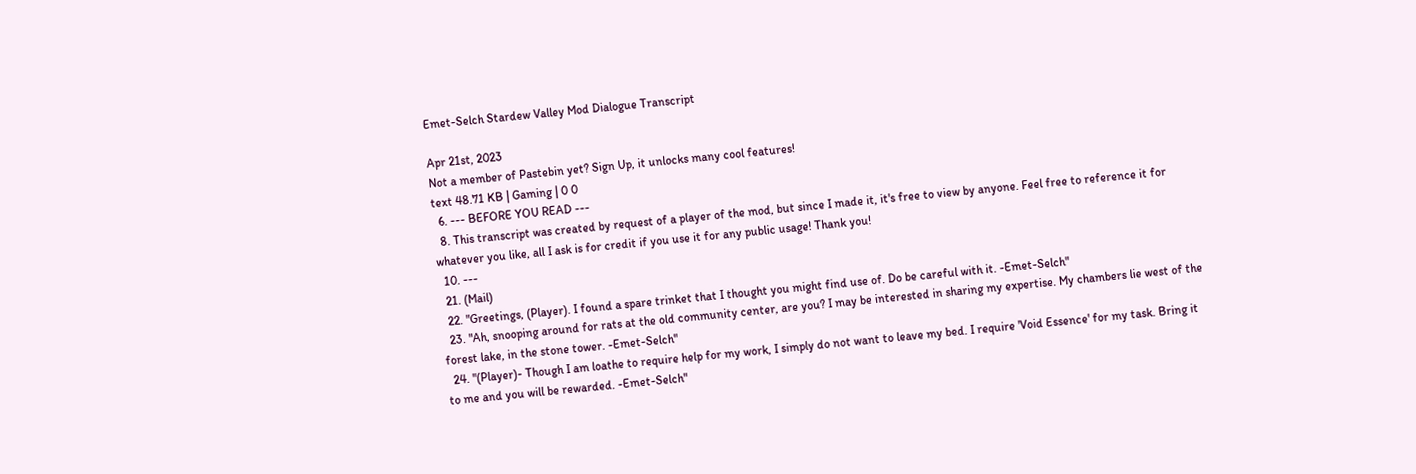Emet-Selch Stardew Valley Mod Dialogue Transcript

Apr 21st, 2023
Not a member of Pastebin yet? Sign Up, it unlocks many cool features!
text 48.71 KB | Gaming | 0 0
  6. --- BEFORE YOU READ ---
  8. This transcript was created by request of a player of the mod, but since I made it, it's free to view by anyone. Feel free to reference it for whatever you like, all I ask is for credit if you use it for any public usage! Thank you!
  10. ---
  21. (Mail)
  22. "Greetings, (Player). I found a spare trinket that I thought you might find use of. Do be careful with it. -Emet-Selch"
  23. "Ah, snooping around for rats at the old community center, are you? I may be interested in sharing my expertise. My chambers lie west of the forest lake, in the stone tower. -Emet-Selch"
  24. "(Player)- Though I am loathe to require help for my work, I simply do not want to leave my bed. I require 'Void Essence' for my task. Bring it to me and you will be rewarded. -Emet-Selch"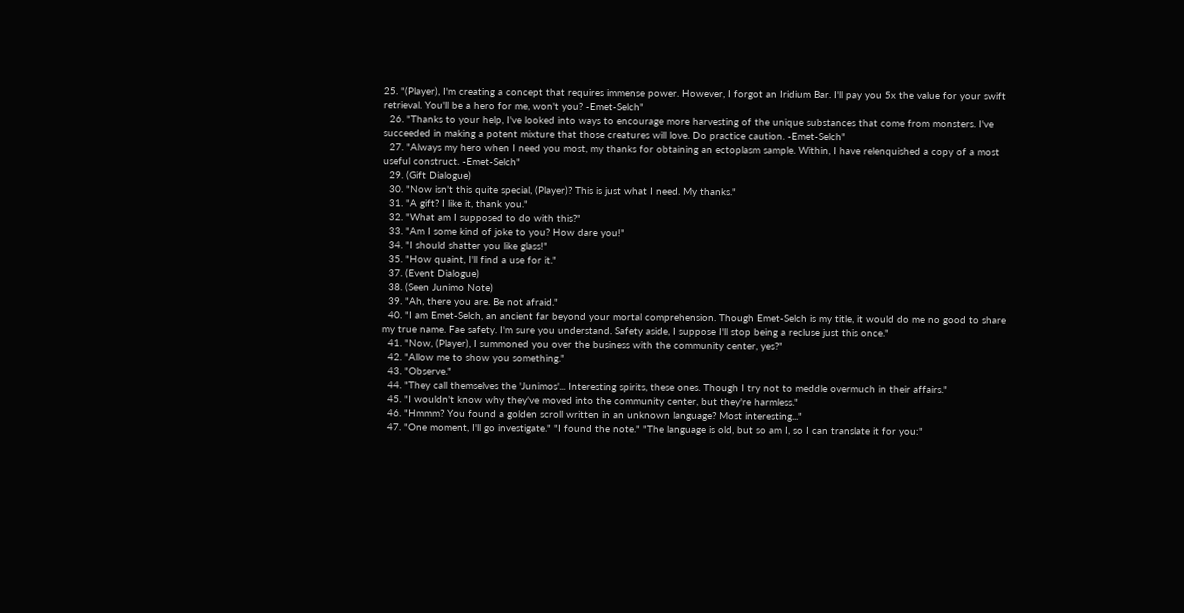25. "(Player), I'm creating a concept that requires immense power. However, I forgot an Iridium Bar. I'll pay you 5x the value for your swift retrieval. You'll be a hero for me, won't you? -Emet-Selch"
  26. "Thanks to your help, I've looked into ways to encourage more harvesting of the unique substances that come from monsters. I've succeeded in making a potent mixture that those creatures will love. Do practice caution. -Emet-Selch"
  27. "Always my hero when I need you most, my thanks for obtaining an ectoplasm sample. Within, I have relenquished a copy of a most useful construct. -Emet-Selch"
  29. (Gift Dialogue)
  30. "Now isn't this quite special, (Player)? This is just what I need. My thanks."
  31. "A gift? I like it, thank you."
  32. "What am I supposed to do with this?"
  33. "Am I some kind of joke to you? How dare you!"
  34. "I should shatter you like glass!"
  35. "How quaint, I'll find a use for it."
  37. (Event Dialogue)
  38. (Seen Junimo Note)
  39. "Ah, there you are. Be not afraid."
  40. "I am Emet-Selch, an ancient far beyond your mortal comprehension. Though Emet-Selch is my title, it would do me no good to share my true name. Fae safety. I'm sure you understand. Safety aside, I suppose I'll stop being a recluse just this once."
  41. "Now, (Player), I summoned you over the business with the community center, yes?"
  42. "Allow me to show you something."
  43. "Observe."
  44. "They call themselves the 'Junimos'... Interesting spirits, these ones. Though I try not to meddle overmuch in their affairs."
  45. "I wouldn't know why they've moved into the community center, but they're harmless."
  46. "Hmmm? You found a golden scroll written in an unknown language? Most interesting..."
  47. "One moment, I'll go investigate." "I found the note." "The language is old, but so am I, so I can translate it for you:"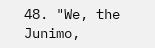48. "We, the Junimo,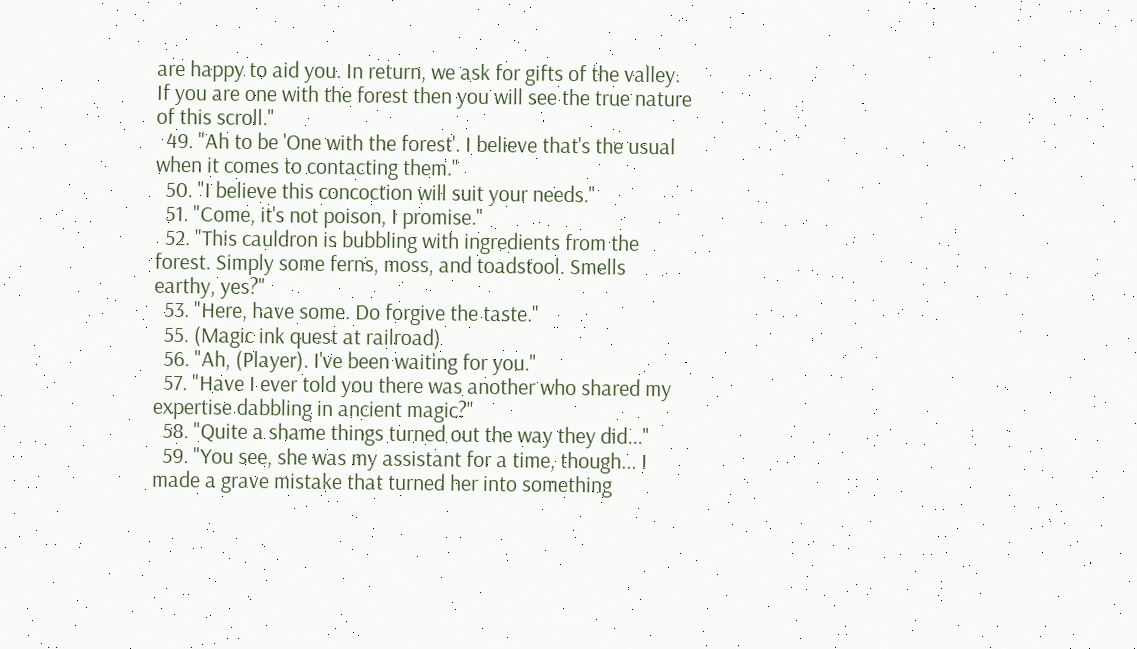are happy to aid you. In return, we ask for gifts of the valley. If you are one with the forest then you will see the true nature of this scroll."
  49. "Ah to be 'One with the forest'. I believe that's the usual when it comes to contacting them."
  50. "I believe this concoction will suit your needs."
  51. "Come, it's not poison, I promise."
  52. "This cauldron is bubbling with ingredients from the forest. Simply some ferns, moss, and toadstool. Smells earthy, yes?"
  53. "Here, have some. Do forgive the taste."
  55. (Magic ink quest at railroad)
  56. "Ah, (Player). I've been waiting for you."
  57. "Have I ever told you there was another who shared my expertise dabbling in ancient magic?"
  58. "Quite a shame things turned out the way they did..."
  59. "You see, she was my assistant for a time, though... I made a grave mistake that turned her into something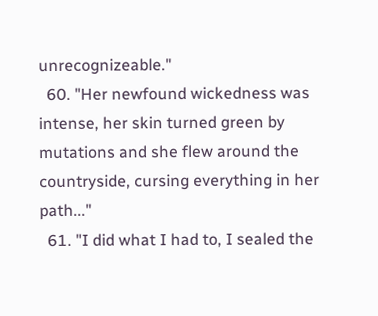unrecognizeable."
  60. "Her newfound wickedness was intense, her skin turned green by mutations and she flew around the countryside, cursing everything in her path..."
  61. "I did what I had to, I sealed the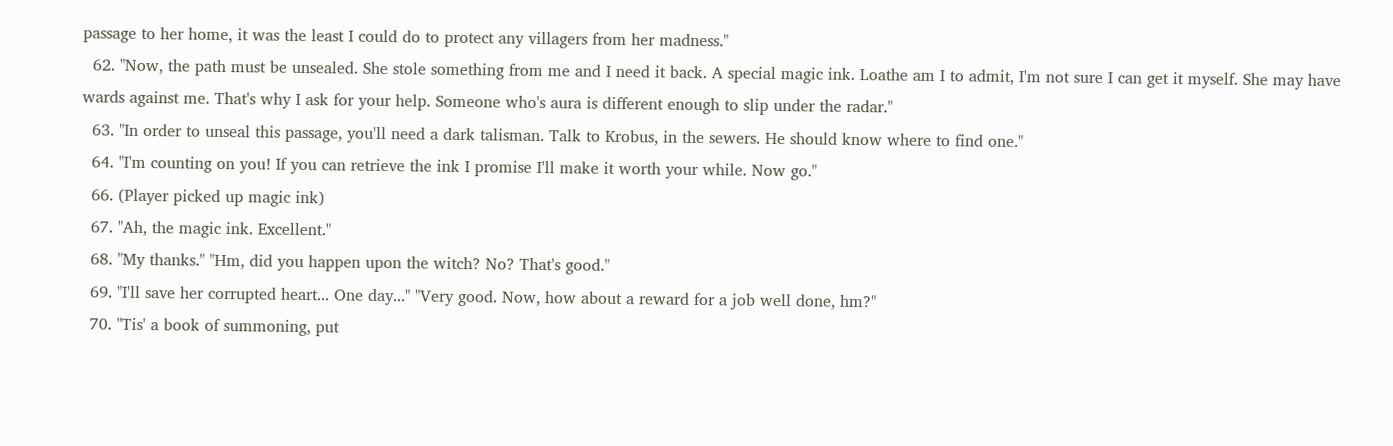passage to her home, it was the least I could do to protect any villagers from her madness."
  62. "Now, the path must be unsealed. She stole something from me and I need it back. A special magic ink. Loathe am I to admit, I'm not sure I can get it myself. She may have wards against me. That's why I ask for your help. Someone who's aura is different enough to slip under the radar."
  63. "In order to unseal this passage, you'll need a dark talisman. Talk to Krobus, in the sewers. He should know where to find one."
  64. "I'm counting on you! If you can retrieve the ink I promise I'll make it worth your while. Now go."
  66. (Player picked up magic ink)
  67. "Ah, the magic ink. Excellent."
  68. "My thanks." "Hm, did you happen upon the witch? No? That's good."
  69. "I'll save her corrupted heart... One day..." "Very good. Now, how about a reward for a job well done, hm?"
  70. "Tis' a book of summoning, put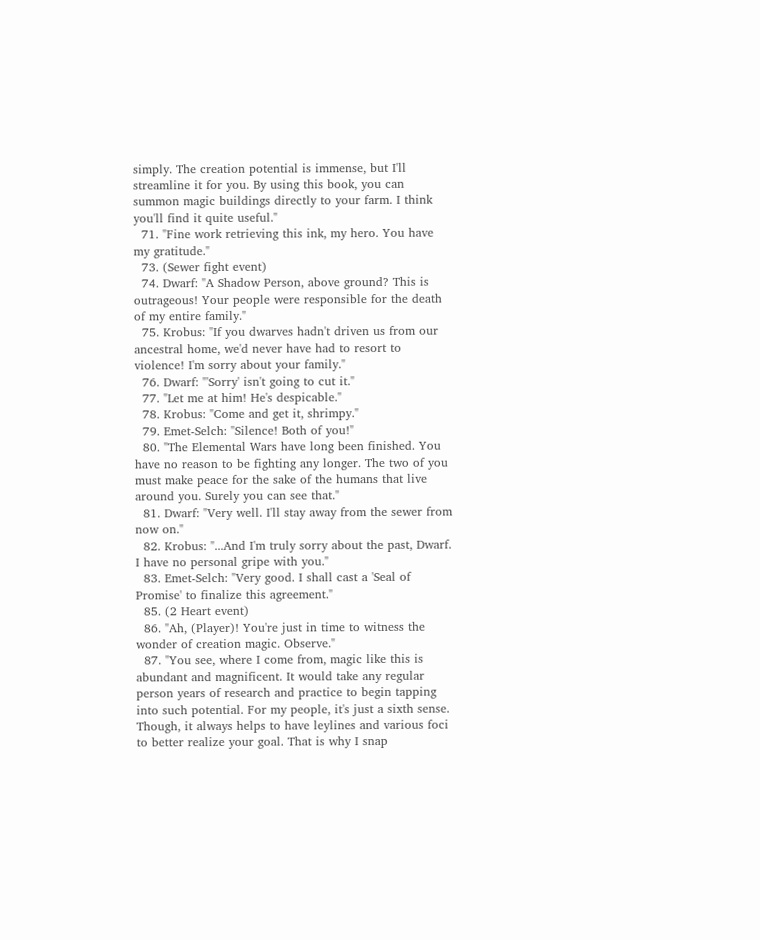simply. The creation potential is immense, but I'll streamline it for you. By using this book, you can summon magic buildings directly to your farm. I think you'll find it quite useful."
  71. "Fine work retrieving this ink, my hero. You have my gratitude."
  73. (Sewer fight event)
  74. Dwarf: "A Shadow Person, above ground? This is outrageous! Your people were responsible for the death of my entire family."
  75. Krobus: "If you dwarves hadn't driven us from our ancestral home, we'd never have had to resort to violence! I'm sorry about your family."
  76. Dwarf: "'Sorry' isn't going to cut it."
  77. "Let me at him! He's despicable."
  78. Krobus: "Come and get it, shrimpy."
  79. Emet-Selch: "Silence! Both of you!"
  80. "The Elemental Wars have long been finished. You have no reason to be fighting any longer. The two of you must make peace for the sake of the humans that live around you. Surely you can see that."
  81. Dwarf: "Very well. I'll stay away from the sewer from now on."
  82. Krobus: "...And I'm truly sorry about the past, Dwarf. I have no personal gripe with you."
  83. Emet-Selch: "Very good. I shall cast a 'Seal of Promise' to finalize this agreement."
  85. (2 Heart event)
  86. "Ah, (Player)! You're just in time to witness the wonder of creation magic. Observe."
  87. "You see, where I come from, magic like this is abundant and magnificent. It would take any regular person years of research and practice to begin tapping into such potential. For my people, it's just a sixth sense. Though, it always helps to have leylines and various foci to better realize your goal. That is why I snap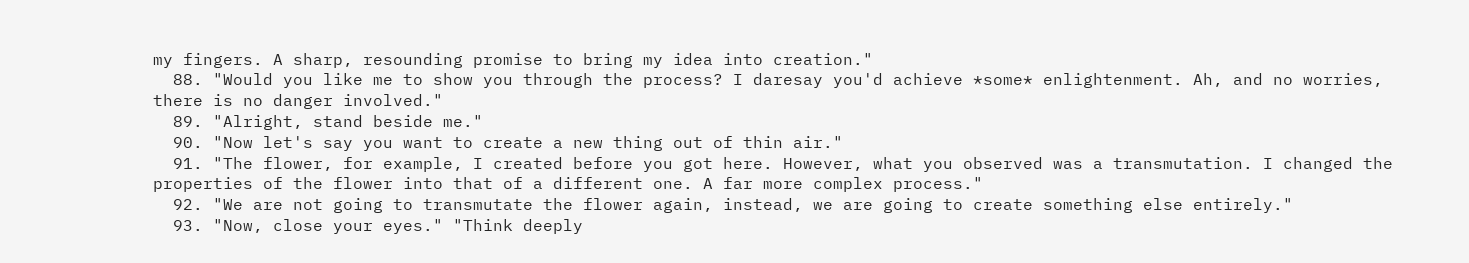my fingers. A sharp, resounding promise to bring my idea into creation."
  88. "Would you like me to show you through the process? I daresay you'd achieve *some* enlightenment. Ah, and no worries, there is no danger involved."
  89. "Alright, stand beside me."
  90. "Now let's say you want to create a new thing out of thin air."
  91. "The flower, for example, I created before you got here. However, what you observed was a transmutation. I changed the properties of the flower into that of a different one. A far more complex process."
  92. "We are not going to transmutate the flower again, instead, we are going to create something else entirely."
  93. "Now, close your eyes." "Think deeply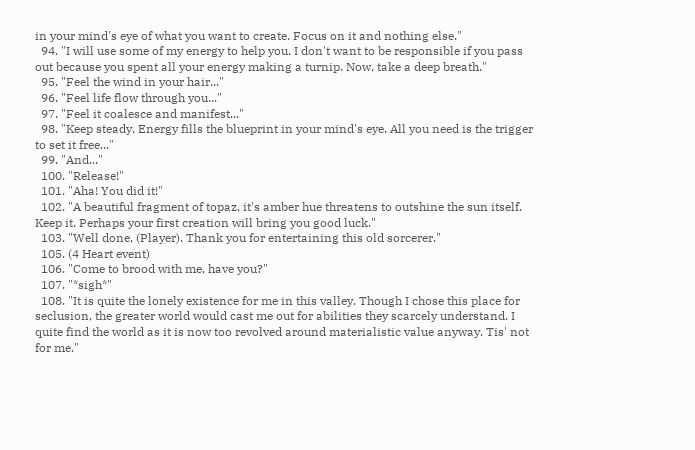in your mind's eye of what you want to create. Focus on it and nothing else."
  94. "I will use some of my energy to help you. I don't want to be responsible if you pass out because you spent all your energy making a turnip. Now, take a deep breath."
  95. "Feel the wind in your hair..."
  96. "Feel life flow through you..."
  97. "Feel it coalesce and manifest..."
  98. "Keep steady. Energy fills the blueprint in your mind's eye. All you need is the trigger to set it free..."
  99. "And..."
  100. "Release!"
  101. "Aha! You did it!"
  102. "A beautiful fragment of topaz, it's amber hue threatens to outshine the sun itself. Keep it. Perhaps your first creation will bring you good luck."
  103. "Well done, (Player). Thank you for entertaining this old sorcerer."
  105. (4 Heart event)
  106. "Come to brood with me, have you?"
  107. "*sigh*"
  108. "It is quite the lonely existence for me in this valley. Though I chose this place for seclusion, the greater world would cast me out for abilities they scarcely understand. I quite find the world as it is now too revolved around materialistic value anyway. Tis' not for me."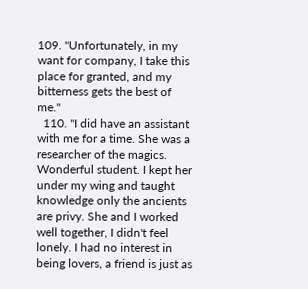109. "Unfortunately, in my want for company, I take this place for granted, and my bitterness gets the best of me."
  110. "I did have an assistant with me for a time. She was a researcher of the magics. Wonderful student. I kept her under my wing and taught knowledge only the ancients are privy. She and I worked well together, I didn't feel lonely. I had no interest in being lovers, a friend is just as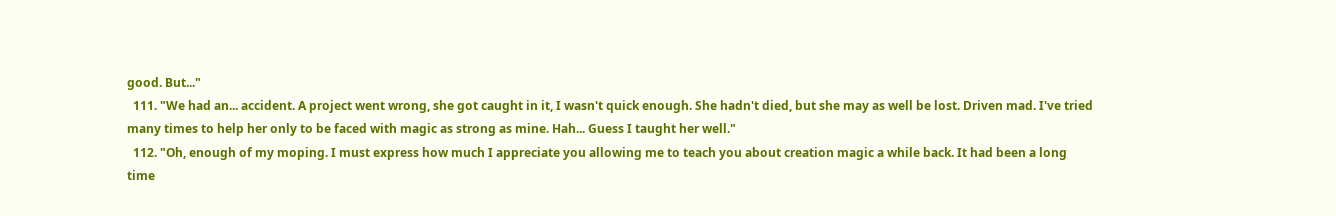good. But..."
  111. "We had an... accident. A project went wrong, she got caught in it, I wasn't quick enough. She hadn't died, but she may as well be lost. Driven mad. I've tried many times to help her only to be faced with magic as strong as mine. Hah... Guess I taught her well."
  112. "Oh, enough of my moping. I must express how much I appreciate you allowing me to teach you about creation magic a while back. It had been a long time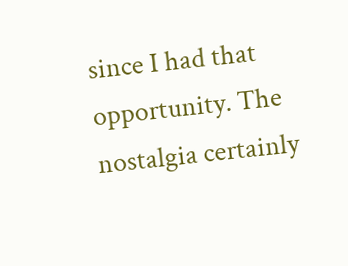since I had that opportunity. The nostalgia certainly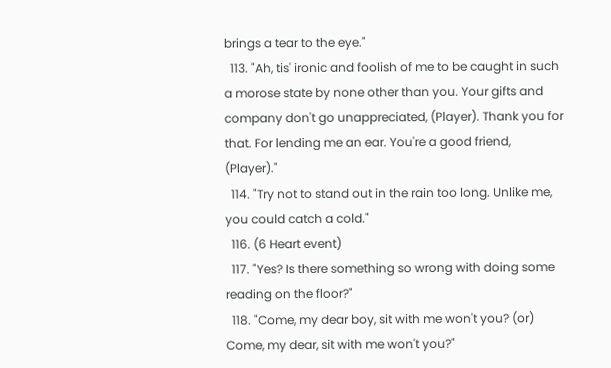brings a tear to the eye."
  113. "Ah, tis' ironic and foolish of me to be caught in such a morose state by none other than you. Your gifts and company don't go unappreciated, (Player). Thank you for that. For lending me an ear. You're a good friend, (Player)."
  114. "Try not to stand out in the rain too long. Unlike me, you could catch a cold."
  116. (6 Heart event)
  117. "Yes? Is there something so wrong with doing some reading on the floor?"
  118. "Come, my dear boy, sit with me won't you? (or) Come, my dear, sit with me won't you?"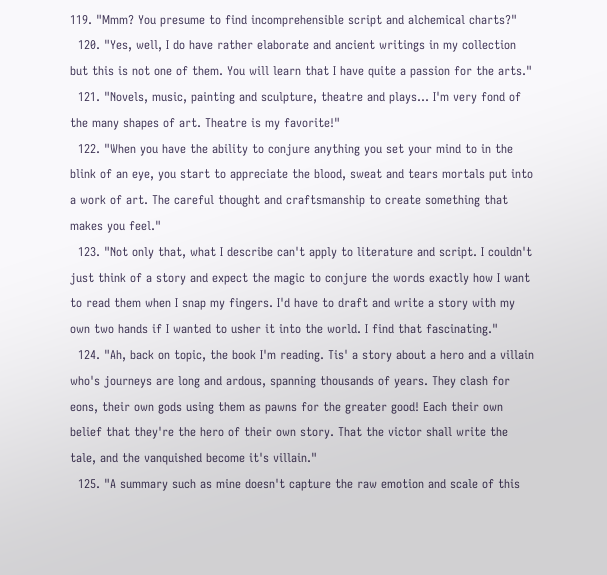119. "Mmm? You presume to find incomprehensible script and alchemical charts?"
  120. "Yes, well, I do have rather elaborate and ancient writings in my collection but this is not one of them. You will learn that I have quite a passion for the arts."
  121. "Novels, music, painting and sculpture, theatre and plays... I'm very fond of the many shapes of art. Theatre is my favorite!"
  122. "When you have the ability to conjure anything you set your mind to in the blink of an eye, you start to appreciate the blood, sweat and tears mortals put into a work of art. The careful thought and craftsmanship to create something that makes you feel."
  123. "Not only that, what I describe can't apply to literature and script. I couldn't just think of a story and expect the magic to conjure the words exactly how I want to read them when I snap my fingers. I'd have to draft and write a story with my own two hands if I wanted to usher it into the world. I find that fascinating."
  124. "Ah, back on topic, the book I'm reading. Tis' a story about a hero and a villain who's journeys are long and ardous, spanning thousands of years. They clash for eons, their own gods using them as pawns for the greater good! Each their own belief that they're the hero of their own story. That the victor shall write the tale, and the vanquished become it's villain."
  125. "A summary such as mine doesn't capture the raw emotion and scale of this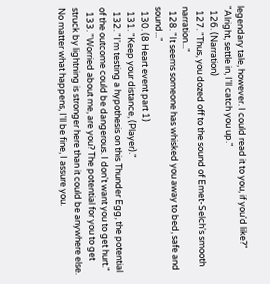legendary tale, however. I could read it to you, if you'd like?" "Alright, settle in, I'll catch you up."
  126. (Narration)
  127. "Thus, you dozed off to the sound of Emet-Selch's smooth narration..."
  128. "It seems someone has whisked you away to bed, safe and sound..."
  130. (8 Heart event part 1)
  131. "Keep your distance, (Player)."
  132. "I'm testing a hypothesis on this Thunder Egg, the potential of the outcome could be dangerous. I don't want you to get hurt."
  133. "Worried about me, are you? The potential for you to get struck by lightning is stronger here than it could be anywhere else. No matter what happens, I'll be fine, I assure you.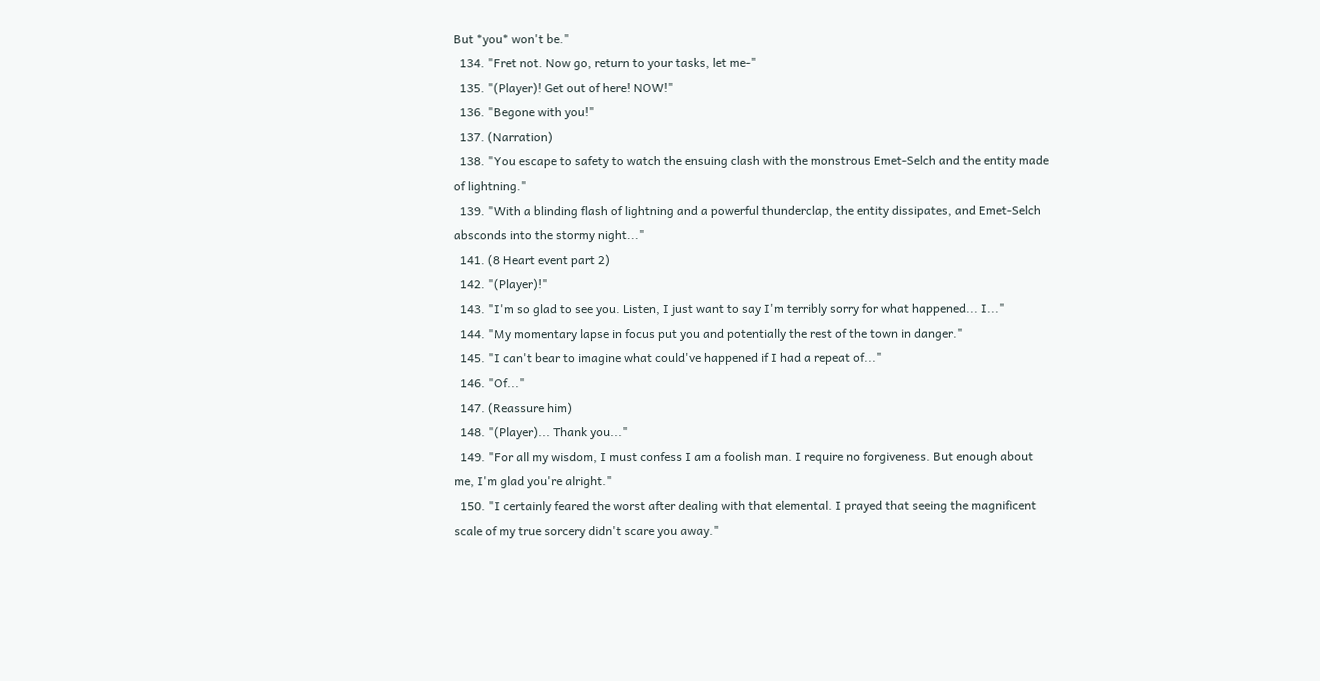But *you* won't be."
  134. "Fret not. Now go, return to your tasks, let me-"
  135. "(Player)! Get out of here! NOW!"
  136. "Begone with you!"
  137. (Narration)
  138. "You escape to safety to watch the ensuing clash with the monstrous Emet-Selch and the entity made of lightning."
  139. "With a blinding flash of lightning and a powerful thunderclap, the entity dissipates, and Emet-Selch absconds into the stormy night..."
  141. (8 Heart event part 2)
  142. "(Player)!"
  143. "I'm so glad to see you. Listen, I just want to say I'm terribly sorry for what happened... I..."
  144. "My momentary lapse in focus put you and potentially the rest of the town in danger."
  145. "I can't bear to imagine what could've happened if I had a repeat of..."
  146. "Of..."
  147. (Reassure him)
  148. "(Player)... Thank you..."
  149. "For all my wisdom, I must confess I am a foolish man. I require no forgiveness. But enough about me, I'm glad you're alright."
  150. "I certainly feared the worst after dealing with that elemental. I prayed that seeing the magnificent scale of my true sorcery didn't scare you away."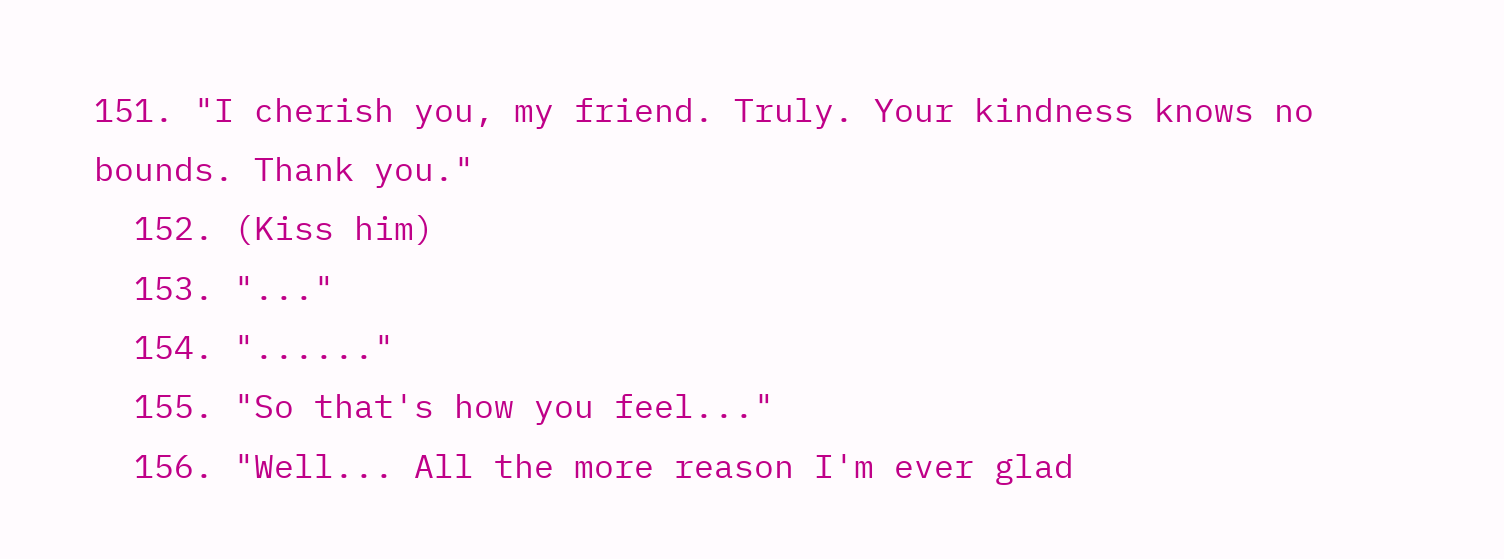151. "I cherish you, my friend. Truly. Your kindness knows no bounds. Thank you."
  152. (Kiss him)
  153. "..."
  154. "......"
  155. "So that's how you feel..."
  156. "Well... All the more reason I'm ever glad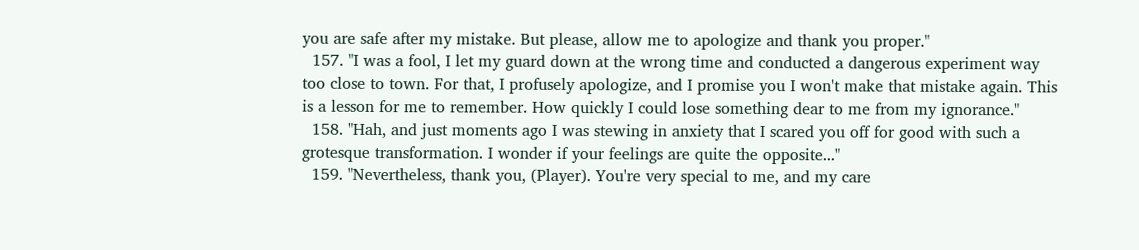you are safe after my mistake. But please, allow me to apologize and thank you proper."
  157. "I was a fool, I let my guard down at the wrong time and conducted a dangerous experiment way too close to town. For that, I profusely apologize, and I promise you I won't make that mistake again. This is a lesson for me to remember. How quickly I could lose something dear to me from my ignorance."
  158. "Hah, and just moments ago I was stewing in anxiety that I scared you off for good with such a grotesque transformation. I wonder if your feelings are quite the opposite..."
  159. "Nevertheless, thank you, (Player). You're very special to me, and my care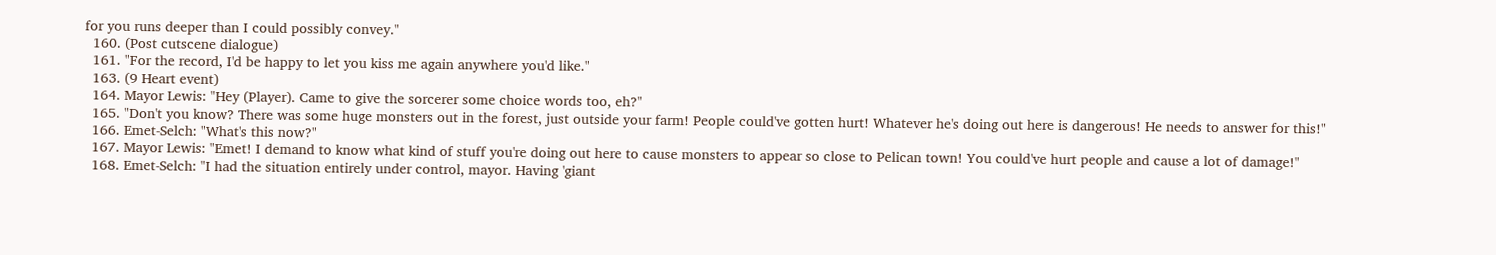for you runs deeper than I could possibly convey."
  160. (Post cutscene dialogue)
  161. "For the record, I'd be happy to let you kiss me again anywhere you'd like."
  163. (9 Heart event)
  164. Mayor Lewis: "Hey (Player). Came to give the sorcerer some choice words too, eh?"
  165. "Don't you know? There was some huge monsters out in the forest, just outside your farm! People could've gotten hurt! Whatever he's doing out here is dangerous! He needs to answer for this!"
  166. Emet-Selch: "What's this now?"
  167. Mayor Lewis: "Emet! I demand to know what kind of stuff you're doing out here to cause monsters to appear so close to Pelican town! You could've hurt people and cause a lot of damage!"
  168. Emet-Selch: "I had the situation entirely under control, mayor. Having 'giant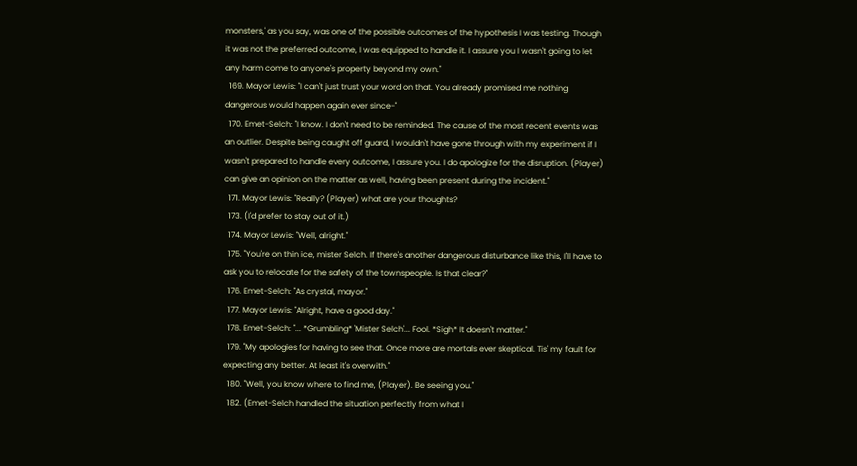monsters,' as you say, was one of the possible outcomes of the hypothesis I was testing. Though it was not the preferred outcome, I was equipped to handle it. I assure you I wasn't going to let any harm come to anyone's property beyond my own."
  169. Mayor Lewis: "I can't just trust your word on that. You already promised me nothing dangerous would happen again ever since-"
  170. Emet-Selch: "I know. I don't need to be reminded. The cause of the most recent events was an outlier. Despite being caught off guard, I wouldn't have gone through with my experiment if I wasn't prepared to handle every outcome, I assure you. I do apologize for the disruption. (Player) can give an opinion on the matter as well, having been present during the incident."
  171. Mayor Lewis: "Really? (Player) what are your thoughts?
  173. (I'd prefer to stay out of it.)
  174. Mayor Lewis: "Well, alright."
  175. "You're on thin ice, mister Selch. If there's another dangerous disturbance like this, I'll have to ask you to relocate for the safety of the townspeople. Is that clear?"
  176. Emet-Selch: "As crystal, mayor."
  177. Mayor Lewis: "Alright, have a good day."
  178. Emet-Selch: "... *Grumbling* 'Mister Selch'... Fool. *Sigh* It doesn't matter."
  179. "My apologies for having to see that. Once more are mortals ever skeptical. Tis' my fault for expecting any better. At least it's overwith."
  180. "Well, you know where to find me, (Player). Be seeing you."
  182. (Emet-Selch handled the situation perfectly from what I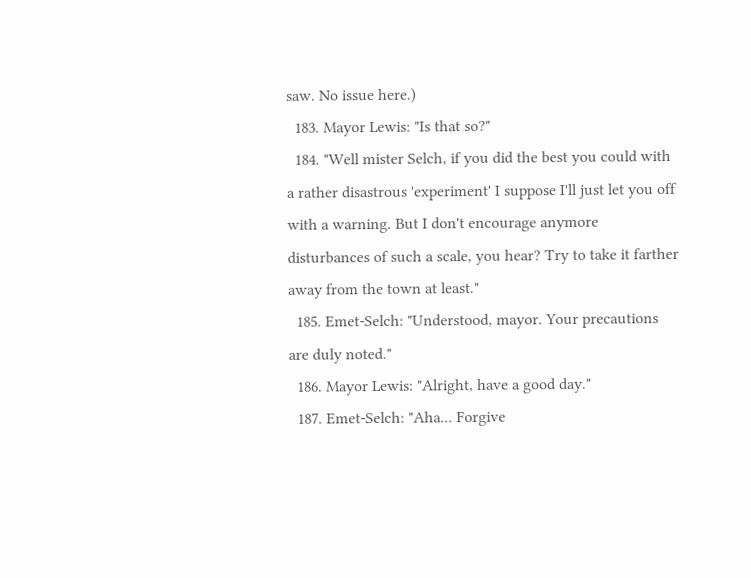saw. No issue here.)
  183. Mayor Lewis: "Is that so?"
  184. "Well mister Selch, if you did the best you could with a rather disastrous 'experiment' I suppose I'll just let you off with a warning. But I don't encourage anymore disturbances of such a scale, you hear? Try to take it farther away from the town at least."
  185. Emet-Selch: "Understood, mayor. Your precautions are duly noted."
  186. Mayor Lewis: "Alright, have a good day."
  187. Emet-Selch: "Aha... Forgive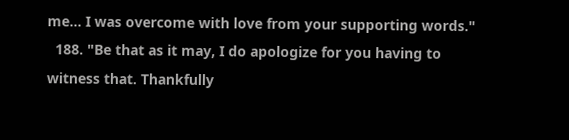me... I was overcome with love from your supporting words."
  188. "Be that as it may, I do apologize for you having to witness that. Thankfully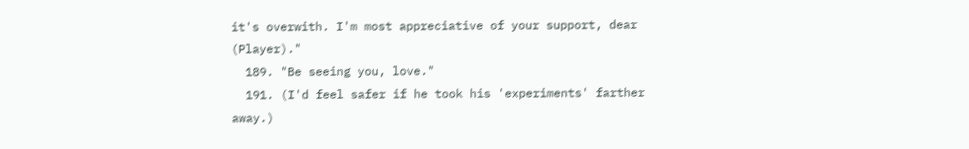it's overwith. I'm most appreciative of your support, dear (Player)."
  189. "Be seeing you, love."
  191. (I'd feel safer if he took his 'experiments' farther away.)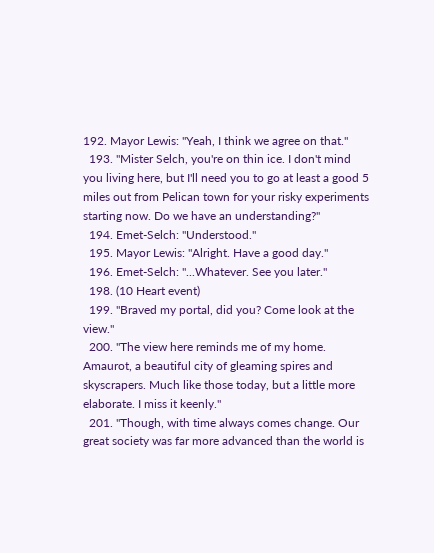192. Mayor Lewis: "Yeah, I think we agree on that."
  193. "Mister Selch, you're on thin ice. I don't mind you living here, but I'll need you to go at least a good 5 miles out from Pelican town for your risky experiments starting now. Do we have an understanding?"
  194. Emet-Selch: "Understood."
  195. Mayor Lewis: "Alright. Have a good day."
  196. Emet-Selch: "...Whatever. See you later."
  198. (10 Heart event)
  199. "Braved my portal, did you? Come look at the view."
  200. "The view here reminds me of my home. Amaurot, a beautiful city of gleaming spires and skyscrapers. Much like those today, but a little more elaborate. I miss it keenly."
  201. "Though, with time always comes change. Our great society was far more advanced than the world is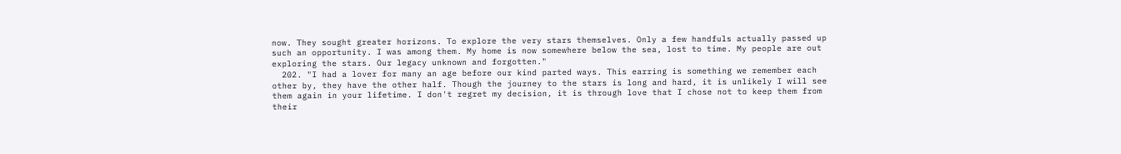now. They sought greater horizons. To explore the very stars themselves. Only a few handfuls actually passed up such an opportunity. I was among them. My home is now somewhere below the sea, lost to time. My people are out exploring the stars. Our legacy unknown and forgotten."
  202. "I had a lover for many an age before our kind parted ways. This earring is something we remember each other by, they have the other half. Though the journey to the stars is long and hard, it is unlikely I will see them again in your lifetime. I don't regret my decision, it is through love that I chose not to keep them from their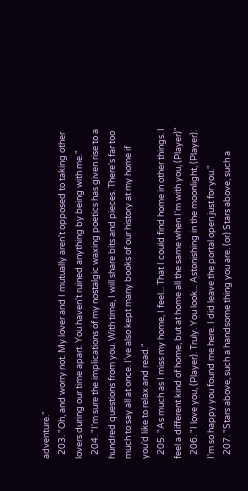adventure."
  203. "Oh, and worry not. My lover and I mutually aren't opposed to taking other lovers during our time apart. You haven't ruined anything by being with me."
  204. "I'm sure the implications of my nostalgic waxing poetics has given rise to a hundred questions from you. With time, I will share bits and pieces. There's far too much to say all at once. I've also kept many books of our history at my home if you'd like to relax and read."
  205. "As much as I miss my home, I feel... That I could find home in other things. I feel a different kind of home, but at home all the same when I'm with you, (Player)"
  206. "I love you, (Player). Truly. You look... Astonishing in the moonlight, (Player). I'm so happy you found me here. I did leave the portal open just for you."
  207. "Stars above, such a handsome thing you are. (or) Stars above, such a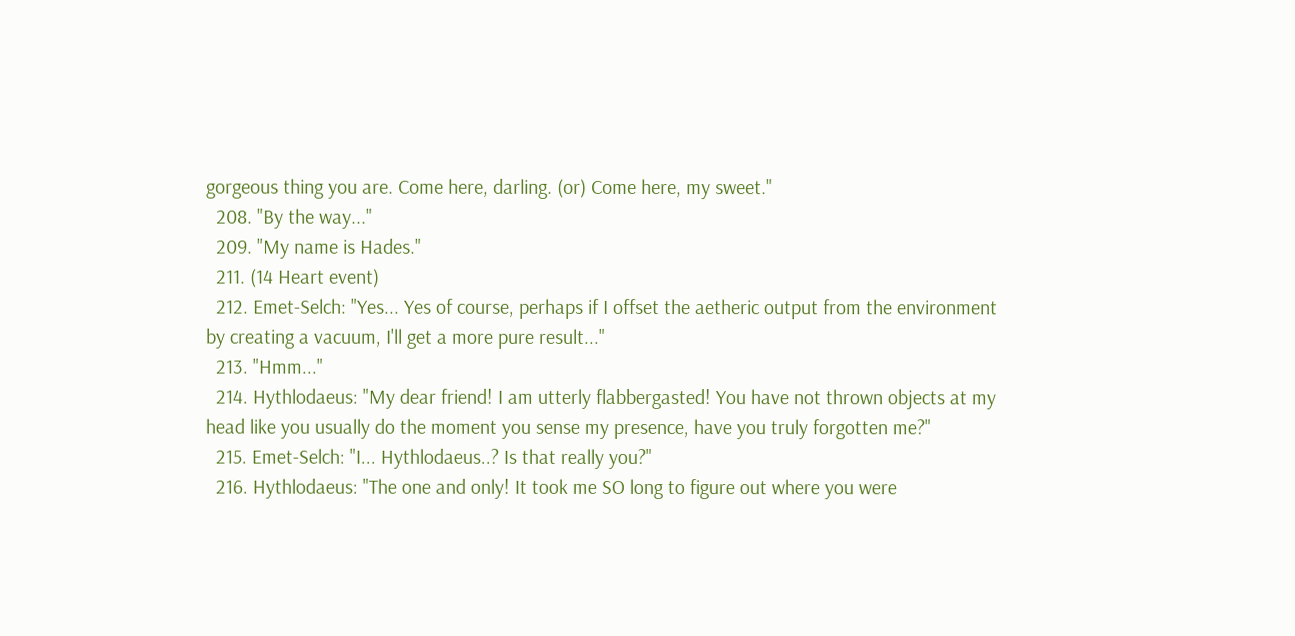gorgeous thing you are. Come here, darling. (or) Come here, my sweet."
  208. "By the way..."
  209. "My name is Hades."
  211. (14 Heart event)
  212. Emet-Selch: "Yes... Yes of course, perhaps if I offset the aetheric output from the environment by creating a vacuum, I'll get a more pure result..."
  213. "Hmm..."
  214. Hythlodaeus: "My dear friend! I am utterly flabbergasted! You have not thrown objects at my head like you usually do the moment you sense my presence, have you truly forgotten me?"
  215. Emet-Selch: "I... Hythlodaeus..? Is that really you?"
  216. Hythlodaeus: "The one and only! It took me SO long to figure out where you were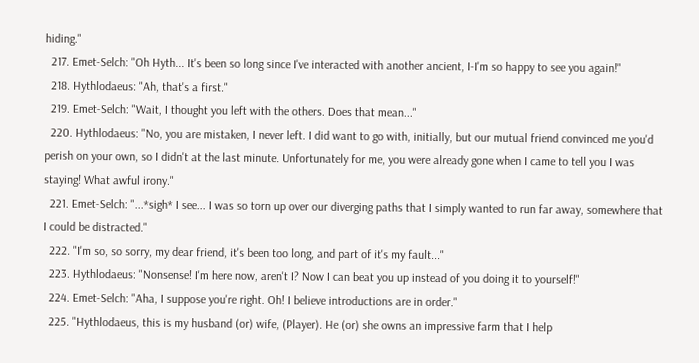hiding."
  217. Emet-Selch: "Oh Hyth... It's been so long since I've interacted with another ancient, I-I'm so happy to see you again!"
  218. Hythlodaeus: "Ah, that's a first."
  219. Emet-Selch: "Wait, I thought you left with the others. Does that mean..."
  220. Hythlodaeus: "No, you are mistaken, I never left. I did want to go with, initially, but our mutual friend convinced me you'd perish on your own, so I didn't at the last minute. Unfortunately for me, you were already gone when I came to tell you I was staying! What awful irony."
  221. Emet-Selch: "...*sigh* I see... I was so torn up over our diverging paths that I simply wanted to run far away, somewhere that I could be distracted."
  222. "I'm so, so sorry, my dear friend, it's been too long, and part of it's my fault..."
  223. Hythlodaeus: "Nonsense! I'm here now, aren't I? Now I can beat you up instead of you doing it to yourself!"
  224. Emet-Selch: "Aha, I suppose you're right. Oh! I believe introductions are in order."
  225. "Hythlodaeus, this is my husband (or) wife, (Player). He (or) she owns an impressive farm that I help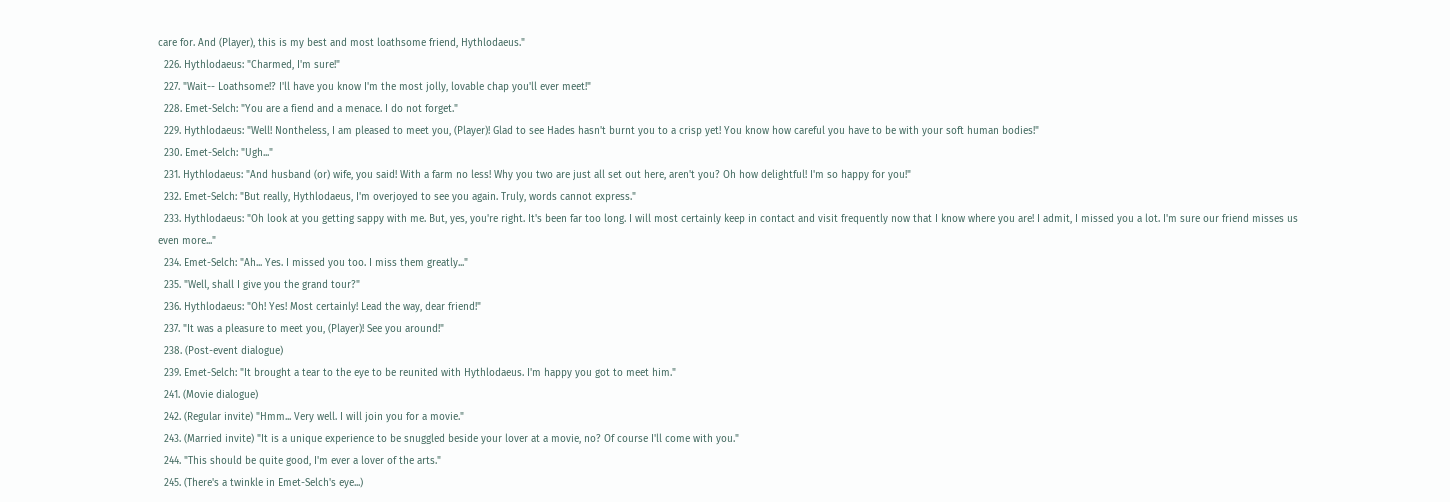care for. And (Player), this is my best and most loathsome friend, Hythlodaeus."
  226. Hythlodaeus: "Charmed, I'm sure!"
  227. "Wait-- Loathsome!? I'll have you know I'm the most jolly, lovable chap you'll ever meet!"
  228. Emet-Selch: "You are a fiend and a menace. I do not forget."
  229. Hythlodaeus: "Well! Nontheless, I am pleased to meet you, (Player)! Glad to see Hades hasn't burnt you to a crisp yet! You know how careful you have to be with your soft human bodies!"
  230. Emet-Selch: "Ugh..."
  231. Hythlodaeus: "And husband (or) wife, you said! With a farm no less! Why you two are just all set out here, aren't you? Oh how delightful! I'm so happy for you!"
  232. Emet-Selch: "But really, Hythlodaeus, I'm overjoyed to see you again. Truly, words cannot express."
  233. Hythlodaeus: "Oh look at you getting sappy with me. But, yes, you're right. It's been far too long. I will most certainly keep in contact and visit frequently now that I know where you are! I admit, I missed you a lot. I'm sure our friend misses us even more..."
  234. Emet-Selch: "Ah... Yes. I missed you too. I miss them greatly..."
  235. "Well, shall I give you the grand tour?"
  236. Hythlodaeus: "Oh! Yes! Most certainly! Lead the way, dear friend!"
  237. "It was a pleasure to meet you, (Player)! See you around!"
  238. (Post-event dialogue)
  239. Emet-Selch: "It brought a tear to the eye to be reunited with Hythlodaeus. I'm happy you got to meet him."
  241. (Movie dialogue)
  242. (Regular invite) "Hmm... Very well. I will join you for a movie."
  243. (Married invite) "It is a unique experience to be snuggled beside your lover at a movie, no? Of course I'll come with you."
  244. "This should be quite good, I'm ever a lover of the arts."
  245. (There's a twinkle in Emet-Selch's eye...)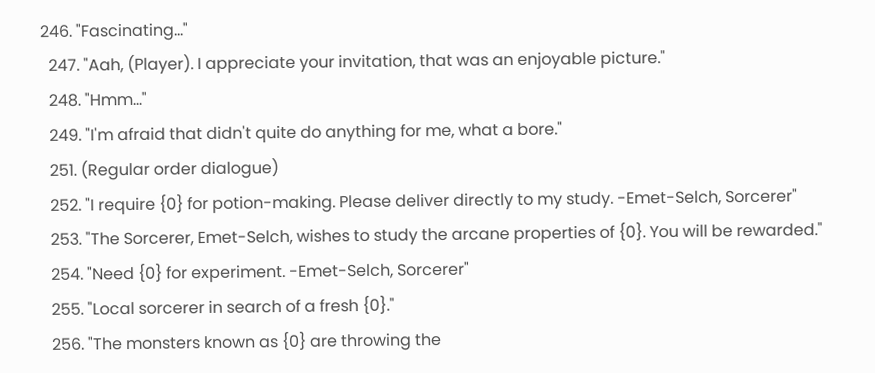246. "Fascinating..."
  247. "Aah, (Player). I appreciate your invitation, that was an enjoyable picture."
  248. "Hmm..."
  249. "I'm afraid that didn't quite do anything for me, what a bore."
  251. (Regular order dialogue)
  252. "I require {0} for potion-making. Please deliver directly to my study. -Emet-Selch, Sorcerer"
  253. "The Sorcerer, Emet-Selch, wishes to study the arcane properties of {0}. You will be rewarded."
  254. "Need {0} for experiment. -Emet-Selch, Sorcerer"
  255. "Local sorcerer in search of a fresh {0}."
  256. "The monsters known as {0} are throwing the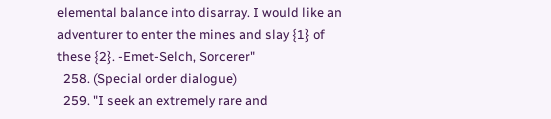elemental balance into disarray. I would like an adventurer to enter the mines and slay {1} of these {2}. -Emet-Selch, Sorcerer"
  258. (Special order dialogue)
  259. "I seek an extremely rare and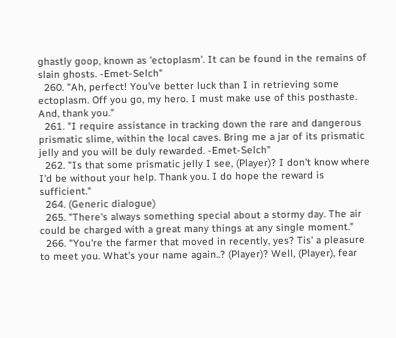ghastly goop, known as 'ectoplasm'. It can be found in the remains of slain ghosts. -Emet-Selch"
  260. "Ah, perfect! You've better luck than I in retrieving some ectoplasm. Off you go, my hero. I must make use of this posthaste. And, thank you."
  261. "I require assistance in tracking down the rare and dangerous prismatic slime, within the local caves. Bring me a jar of its prismatic jelly and you will be duly rewarded. -Emet-Selch"
  262. "Is that some prismatic jelly I see, (Player)? I don't know where I'd be without your help. Thank you. I do hope the reward is sufficient."
  264. (Generic dialogue)
  265. "There's always something special about a stormy day. The air could be charged with a great many things at any single moment."
  266. "You're the farmer that moved in recently, yes? Tis' a pleasure to meet you. What's your name again..? (Player)? Well, (Player), fear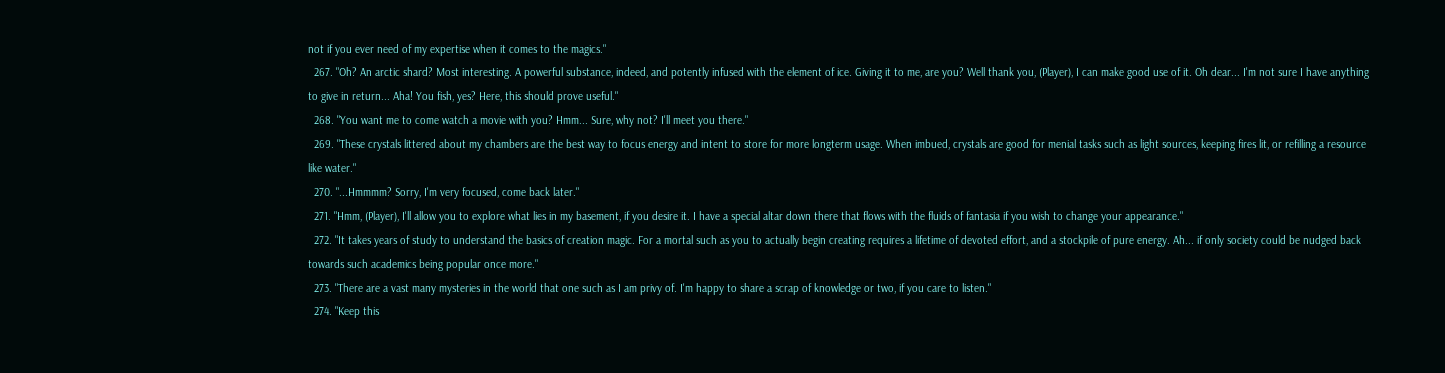not if you ever need of my expertise when it comes to the magics."
  267. "Oh? An arctic shard? Most interesting. A powerful substance, indeed, and potently infused with the element of ice. Giving it to me, are you? Well thank you, (Player), I can make good use of it. Oh dear... I'm not sure I have anything to give in return... Aha! You fish, yes? Here, this should prove useful."
  268. "You want me to come watch a movie with you? Hmm... Sure, why not? I'll meet you there."
  269. "These crystals littered about my chambers are the best way to focus energy and intent to store for more longterm usage. When imbued, crystals are good for menial tasks such as light sources, keeping fires lit, or refilling a resource like water."
  270. "...Hmmmm? Sorry, I'm very focused, come back later."
  271. "Hmm, (Player), I'll allow you to explore what lies in my basement, if you desire it. I have a special altar down there that flows with the fluids of fantasia if you wish to change your appearance."
  272. "It takes years of study to understand the basics of creation magic. For a mortal such as you to actually begin creating requires a lifetime of devoted effort, and a stockpile of pure energy. Ah... if only society could be nudged back towards such academics being popular once more."
  273. "There are a vast many mysteries in the world that one such as I am privy of. I'm happy to share a scrap of knowledge or two, if you care to listen."
  274. "Keep this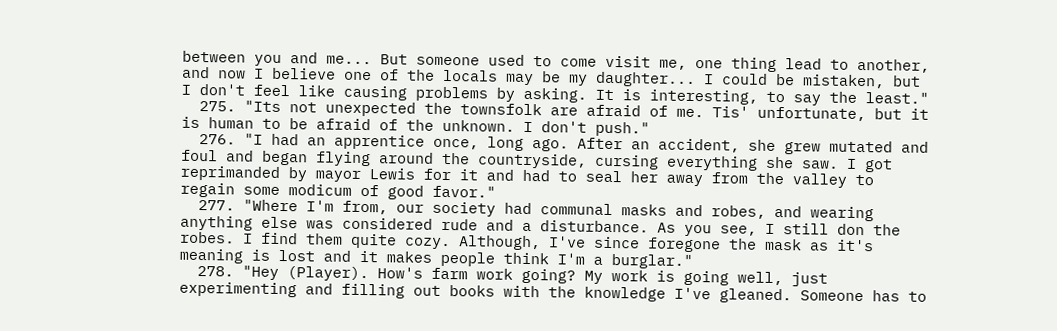between you and me... But someone used to come visit me, one thing lead to another, and now I believe one of the locals may be my daughter... I could be mistaken, but I don't feel like causing problems by asking. It is interesting, to say the least."
  275. "Its not unexpected the townsfolk are afraid of me. Tis' unfortunate, but it is human to be afraid of the unknown. I don't push."
  276. "I had an apprentice once, long ago. After an accident, she grew mutated and foul and began flying around the countryside, cursing everything she saw. I got reprimanded by mayor Lewis for it and had to seal her away from the valley to regain some modicum of good favor."
  277. "Where I'm from, our society had communal masks and robes, and wearing anything else was considered rude and a disturbance. As you see, I still don the robes. I find them quite cozy. Although, I've since foregone the mask as it's meaning is lost and it makes people think I'm a burglar."
  278. "Hey (Player). How's farm work going? My work is going well, just experimenting and filling out books with the knowledge I've gleaned. Someone has to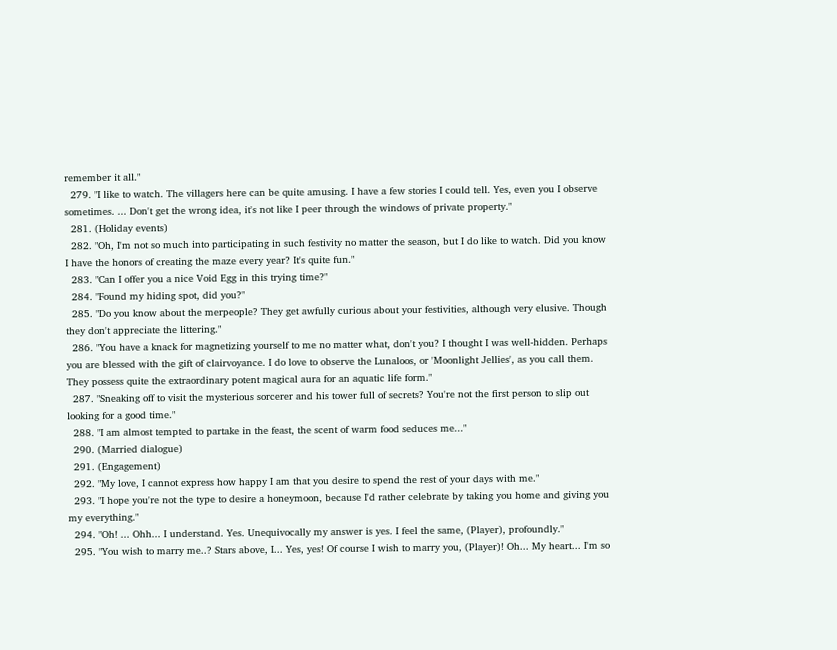remember it all."
  279. "I like to watch. The villagers here can be quite amusing. I have a few stories I could tell. Yes, even you I observe sometimes. ... Don't get the wrong idea, it's not like I peer through the windows of private property."
  281. (Holiday events)
  282. "Oh, I'm not so much into participating in such festivity no matter the season, but I do like to watch. Did you know I have the honors of creating the maze every year? It's quite fun."
  283. "Can I offer you a nice Void Egg in this trying time?"
  284. "Found my hiding spot, did you?"
  285. "Do you know about the merpeople? They get awfully curious about your festivities, although very elusive. Though they don't appreciate the littering."
  286. "You have a knack for magnetizing yourself to me no matter what, don't you? I thought I was well-hidden. Perhaps you are blessed with the gift of clairvoyance. I do love to observe the Lunaloos, or 'Moonlight Jellies', as you call them. They possess quite the extraordinary potent magical aura for an aquatic life form."
  287. "Sneaking off to visit the mysterious sorcerer and his tower full of secrets? You're not the first person to slip out looking for a good time."
  288. "I am almost tempted to partake in the feast, the scent of warm food seduces me..."
  290. (Married dialogue)
  291. (Engagement)
  292. "My love, I cannot express how happy I am that you desire to spend the rest of your days with me."
  293. "I hope you're not the type to desire a honeymoon, because I'd rather celebrate by taking you home and giving you my everything."
  294. "Oh! ... Ohh... I understand. Yes. Unequivocally my answer is yes. I feel the same, (Player), profoundly."
  295. "You wish to marry me..? Stars above, I... Yes, yes! Of course I wish to marry you, (Player)! Oh... My heart... I'm so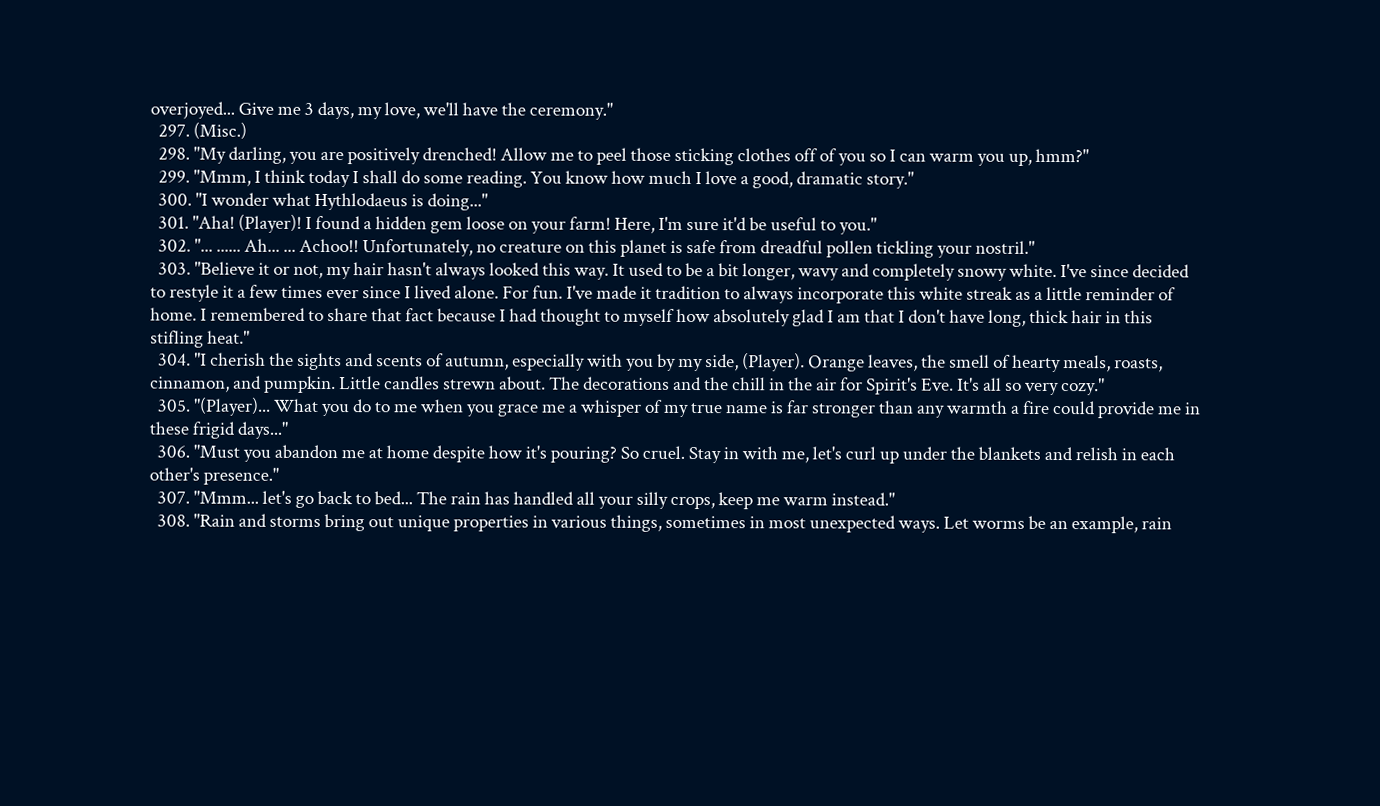overjoyed... Give me 3 days, my love, we'll have the ceremony."
  297. (Misc.)
  298. "My darling, you are positively drenched! Allow me to peel those sticking clothes off of you so I can warm you up, hmm?"
  299. "Mmm, I think today I shall do some reading. You know how much I love a good, dramatic story."
  300. "I wonder what Hythlodaeus is doing..."
  301. "Aha! (Player)! I found a hidden gem loose on your farm! Here, I'm sure it'd be useful to you."
  302. "... ...... Ah... ... Achoo!! Unfortunately, no creature on this planet is safe from dreadful pollen tickling your nostril."
  303. "Believe it or not, my hair hasn't always looked this way. It used to be a bit longer, wavy and completely snowy white. I've since decided to restyle it a few times ever since I lived alone. For fun. I've made it tradition to always incorporate this white streak as a little reminder of home. I remembered to share that fact because I had thought to myself how absolutely glad I am that I don't have long, thick hair in this stifling heat."
  304. "I cherish the sights and scents of autumn, especially with you by my side, (Player). Orange leaves, the smell of hearty meals, roasts, cinnamon, and pumpkin. Little candles strewn about. The decorations and the chill in the air for Spirit's Eve. It's all so very cozy."
  305. "(Player)... What you do to me when you grace me a whisper of my true name is far stronger than any warmth a fire could provide me in these frigid days..."
  306. "Must you abandon me at home despite how it's pouring? So cruel. Stay in with me, let's curl up under the blankets and relish in each other's presence."
  307. "Mmm... let's go back to bed... The rain has handled all your silly crops, keep me warm instead."
  308. "Rain and storms bring out unique properties in various things, sometimes in most unexpected ways. Let worms be an example, rain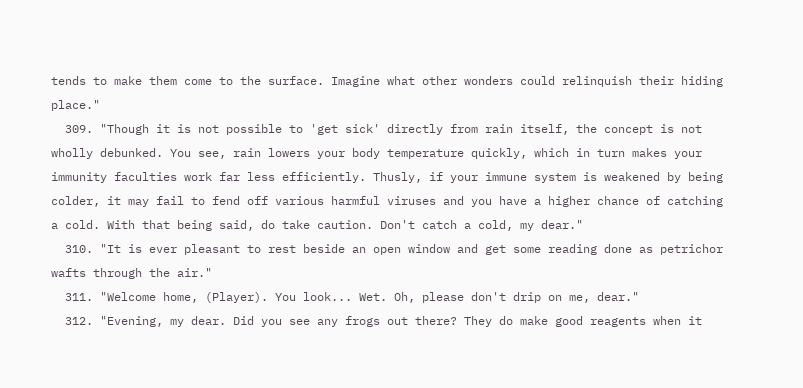tends to make them come to the surface. Imagine what other wonders could relinquish their hiding place."
  309. "Though it is not possible to 'get sick' directly from rain itself, the concept is not wholly debunked. You see, rain lowers your body temperature quickly, which in turn makes your immunity faculties work far less efficiently. Thusly, if your immune system is weakened by being colder, it may fail to fend off various harmful viruses and you have a higher chance of catching a cold. With that being said, do take caution. Don't catch a cold, my dear."
  310. "It is ever pleasant to rest beside an open window and get some reading done as petrichor wafts through the air."
  311. "Welcome home, (Player). You look... Wet. Oh, please don't drip on me, dear."
  312. "Evening, my dear. Did you see any frogs out there? They do make good reagents when it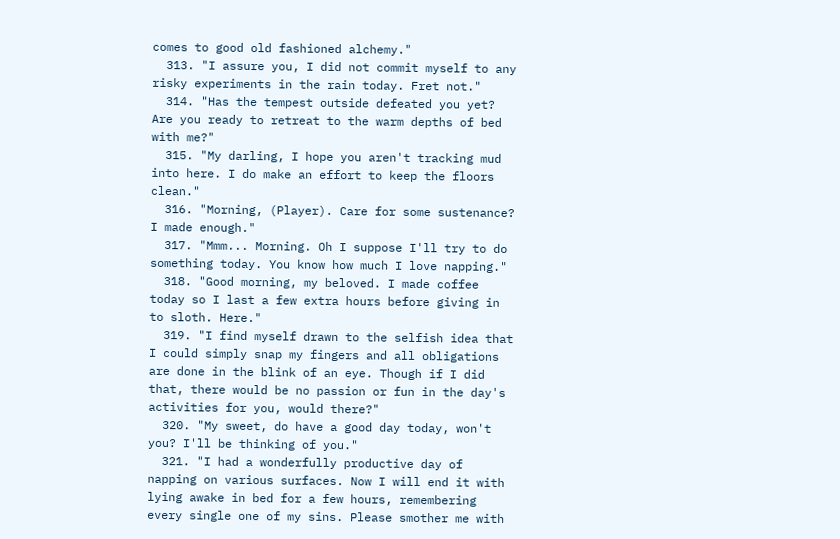comes to good old fashioned alchemy."
  313. "I assure you, I did not commit myself to any risky experiments in the rain today. Fret not."
  314. "Has the tempest outside defeated you yet? Are you ready to retreat to the warm depths of bed with me?"
  315. "My darling, I hope you aren't tracking mud into here. I do make an effort to keep the floors clean."
  316. "Morning, (Player). Care for some sustenance? I made enough."
  317. "Mmm... Morning. Oh I suppose I'll try to do something today. You know how much I love napping."
  318. "Good morning, my beloved. I made coffee today so I last a few extra hours before giving in to sloth. Here."
  319. "I find myself drawn to the selfish idea that I could simply snap my fingers and all obligations are done in the blink of an eye. Though if I did that, there would be no passion or fun in the day's activities for you, would there?"
  320. "My sweet, do have a good day today, won't you? I'll be thinking of you."
  321. "I had a wonderfully productive day of napping on various surfaces. Now I will end it with lying awake in bed for a few hours, remembering every single one of my sins. Please smother me with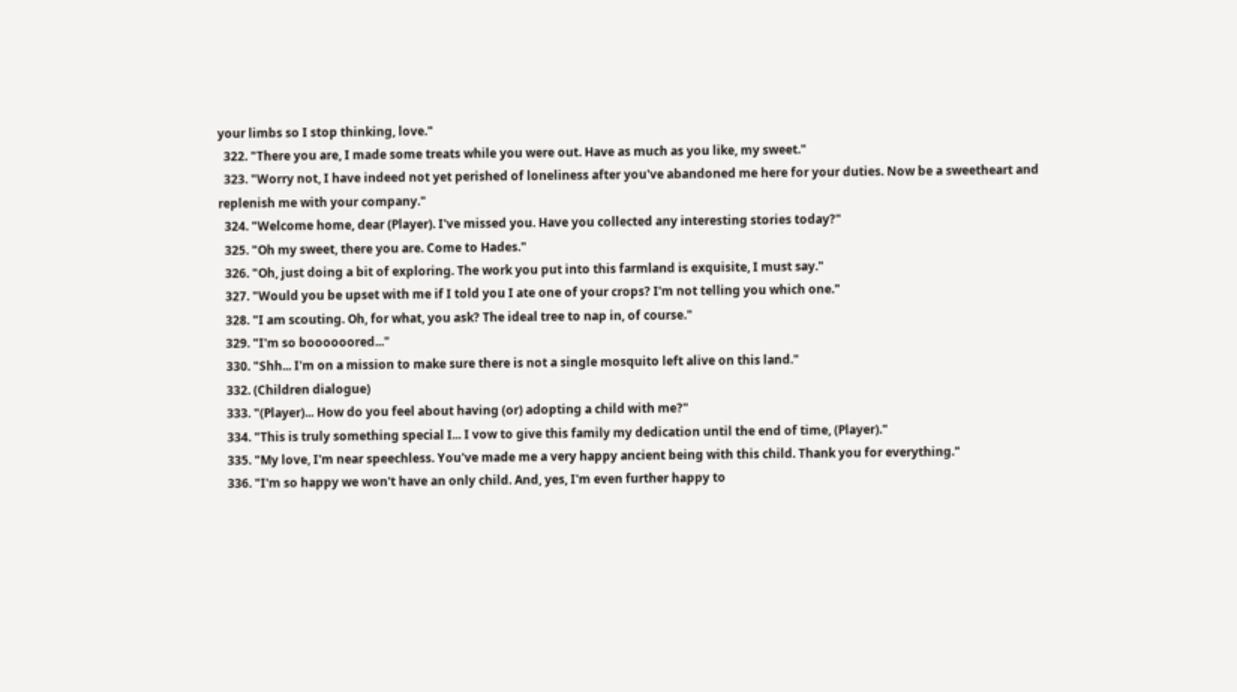your limbs so I stop thinking, love."
  322. "There you are, I made some treats while you were out. Have as much as you like, my sweet."
  323. "Worry not, I have indeed not yet perished of loneliness after you've abandoned me here for your duties. Now be a sweetheart and replenish me with your company."
  324. "Welcome home, dear (Player). I've missed you. Have you collected any interesting stories today?"
  325. "Oh my sweet, there you are. Come to Hades."
  326. "Oh, just doing a bit of exploring. The work you put into this farmland is exquisite, I must say."
  327. "Would you be upset with me if I told you I ate one of your crops? I'm not telling you which one."
  328. "I am scouting. Oh, for what, you ask? The ideal tree to nap in, of course."
  329. "I'm so boooooored..."
  330. "Shh... I'm on a mission to make sure there is not a single mosquito left alive on this land."
  332. (Children dialogue)
  333. "(Player)... How do you feel about having (or) adopting a child with me?"
  334. "This is truly something special I... I vow to give this family my dedication until the end of time, (Player)."
  335. "My love, I'm near speechless. You've made me a very happy ancient being with this child. Thank you for everything."
  336. "I'm so happy we won't have an only child. And, yes, I'm even further happy to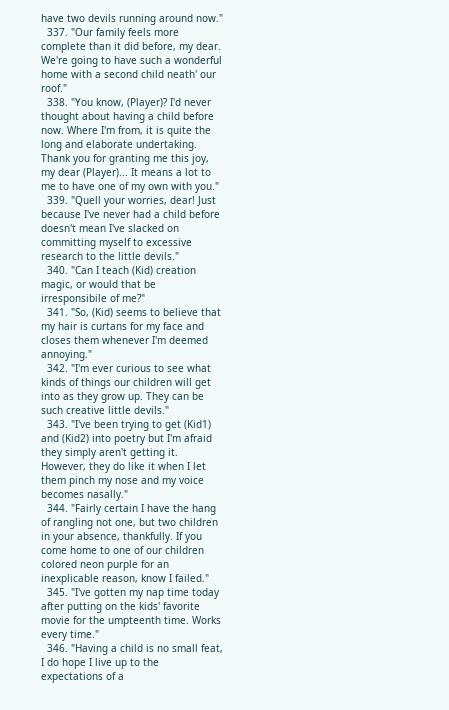have two devils running around now."
  337. "Our family feels more complete than it did before, my dear. We're going to have such a wonderful home with a second child neath' our roof."
  338. "You know, (Player)? I'd never thought about having a child before now. Where I'm from, it is quite the long and elaborate undertaking. Thank you for granting me this joy, my dear (Player)... It means a lot to me to have one of my own with you."
  339. "Quell your worries, dear! Just because I've never had a child before doesn't mean I've slacked on committing myself to excessive research to the little devils."
  340. "Can I teach (Kid) creation magic, or would that be irresponsibile of me?"
  341. "So, (Kid) seems to believe that my hair is curtans for my face and closes them whenever I'm deemed annoying."
  342. "I'm ever curious to see what kinds of things our children will get into as they grow up. They can be such creative little devils."
  343. "I've been trying to get (Kid1) and (Kid2) into poetry but I'm afraid they simply aren't getting it. However, they do like it when I let them pinch my nose and my voice becomes nasally."
  344. "Fairly certain I have the hang of rangling not one, but two children in your absence, thankfully. If you come home to one of our children colored neon purple for an inexplicable reason, know I failed."
  345. "I've gotten my nap time today after putting on the kids' favorite movie for the umpteenth time. Works every time."
  346. "Having a child is no small feat, I do hope I live up to the expectations of a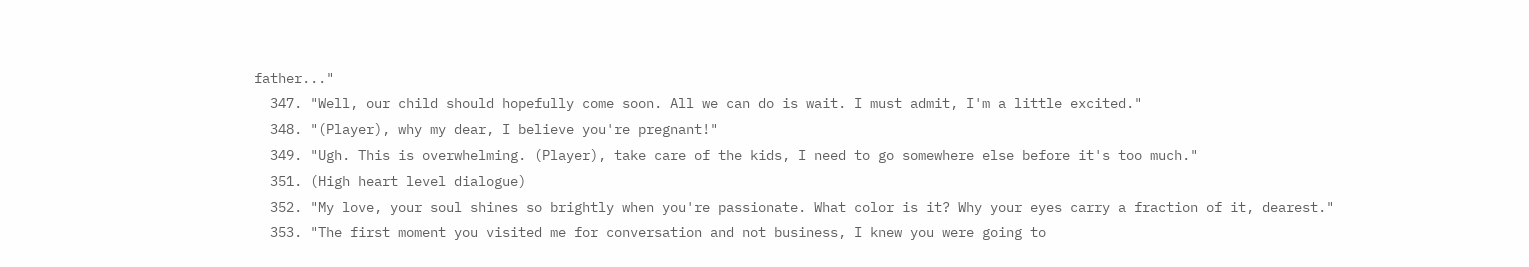father..."
  347. "Well, our child should hopefully come soon. All we can do is wait. I must admit, I'm a little excited."
  348. "(Player), why my dear, I believe you're pregnant!"
  349. "Ugh. This is overwhelming. (Player), take care of the kids, I need to go somewhere else before it's too much."
  351. (High heart level dialogue)
  352. "My love, your soul shines so brightly when you're passionate. What color is it? Why your eyes carry a fraction of it, dearest."
  353. "The first moment you visited me for conversation and not business, I knew you were going to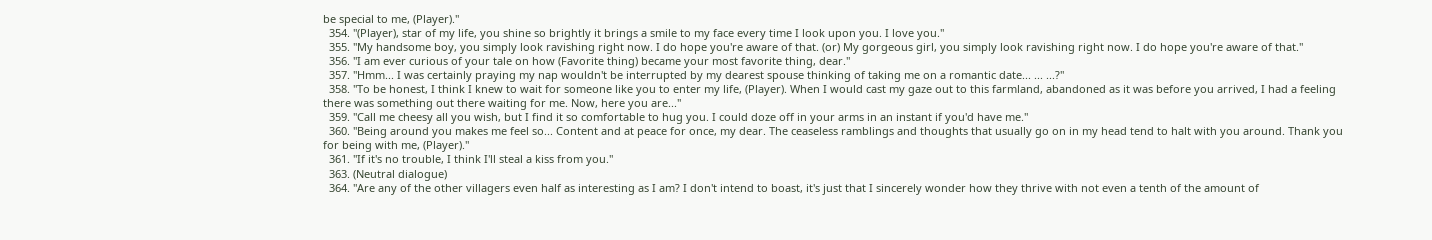be special to me, (Player)."
  354. "(Player), star of my life, you shine so brightly it brings a smile to my face every time I look upon you. I love you."
  355. "My handsome boy, you simply look ravishing right now. I do hope you're aware of that. (or) My gorgeous girl, you simply look ravishing right now. I do hope you're aware of that."
  356. "I am ever curious of your tale on how (Favorite thing) became your most favorite thing, dear."
  357. "Hmm... I was certainly praying my nap wouldn't be interrupted by my dearest spouse thinking of taking me on a romantic date... ... ...?"
  358. "To be honest, I think I knew to wait for someone like you to enter my life, (Player). When I would cast my gaze out to this farmland, abandoned as it was before you arrived, I had a feeling there was something out there waiting for me. Now, here you are..."
  359. "Call me cheesy all you wish, but I find it so comfortable to hug you. I could doze off in your arms in an instant if you'd have me."
  360. "Being around you makes me feel so... Content and at peace for once, my dear. The ceaseless ramblings and thoughts that usually go on in my head tend to halt with you around. Thank you for being with me, (Player)."
  361. "If it's no trouble, I think I'll steal a kiss from you."
  363. (Neutral dialogue)
  364. "Are any of the other villagers even half as interesting as I am? I don't intend to boast, it's just that I sincerely wonder how they thrive with not even a tenth of the amount of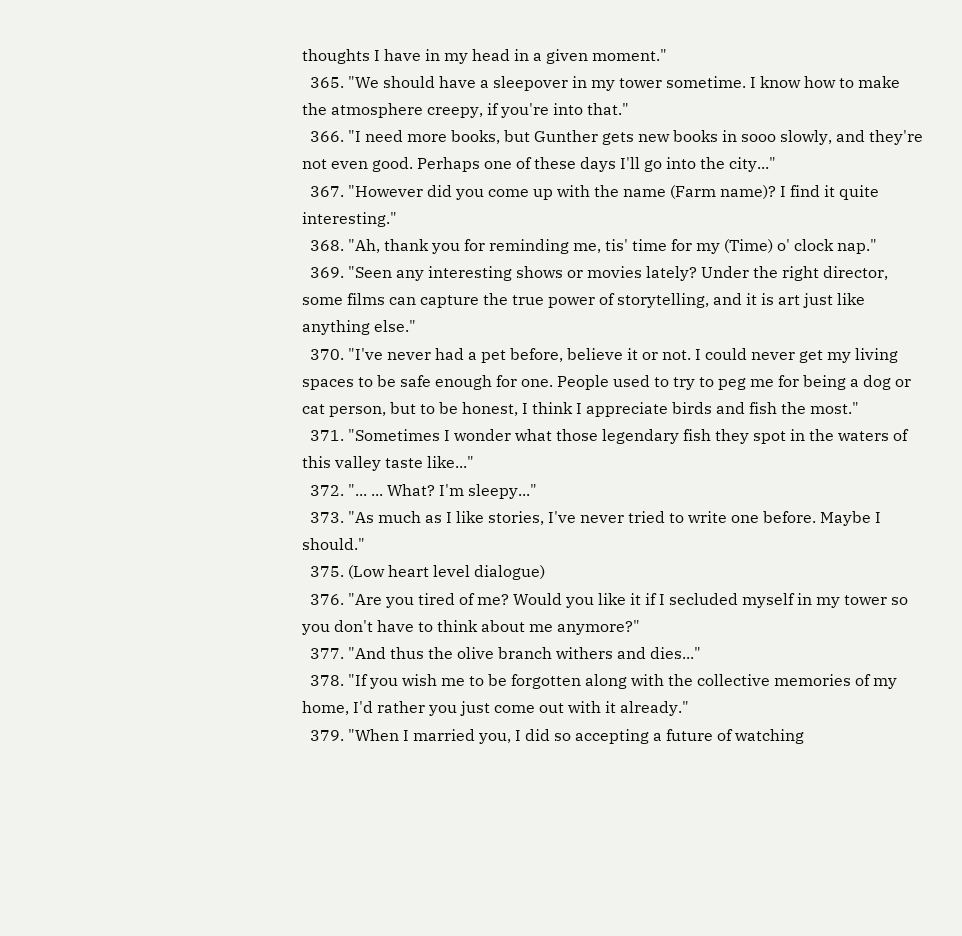thoughts I have in my head in a given moment."
  365. "We should have a sleepover in my tower sometime. I know how to make the atmosphere creepy, if you're into that."
  366. "I need more books, but Gunther gets new books in sooo slowly, and they're not even good. Perhaps one of these days I'll go into the city..."
  367. "However did you come up with the name (Farm name)? I find it quite interesting."
  368. "Ah, thank you for reminding me, tis' time for my (Time) o' clock nap."
  369. "Seen any interesting shows or movies lately? Under the right director, some films can capture the true power of storytelling, and it is art just like anything else."
  370. "I've never had a pet before, believe it or not. I could never get my living spaces to be safe enough for one. People used to try to peg me for being a dog or cat person, but to be honest, I think I appreciate birds and fish the most."
  371. "Sometimes I wonder what those legendary fish they spot in the waters of this valley taste like..."
  372. "... ... What? I'm sleepy..."
  373. "As much as I like stories, I've never tried to write one before. Maybe I should."
  375. (Low heart level dialogue)
  376. "Are you tired of me? Would you like it if I secluded myself in my tower so you don't have to think about me anymore?"
  377. "And thus the olive branch withers and dies..."
  378. "If you wish me to be forgotten along with the collective memories of my home, I'd rather you just come out with it already."
  379. "When I married you, I did so accepting a future of watching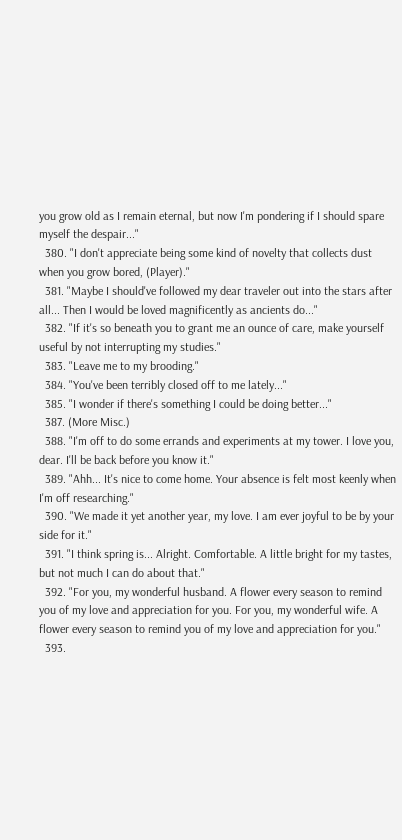you grow old as I remain eternal, but now I'm pondering if I should spare myself the despair..."
  380. "I don't appreciate being some kind of novelty that collects dust when you grow bored, (Player)."
  381. "Maybe I should've followed my dear traveler out into the stars after all... Then I would be loved magnificently as ancients do..."
  382. "If it's so beneath you to grant me an ounce of care, make yourself useful by not interrupting my studies."
  383. "Leave me to my brooding."
  384. "You've been terribly closed off to me lately..."
  385. "I wonder if there's something I could be doing better..."
  387. (More Misc.)
  388. "I'm off to do some errands and experiments at my tower. I love you, dear. I'll be back before you know it."
  389. "Ahh... It's nice to come home. Your absence is felt most keenly when I'm off researching."
  390. "We made it yet another year, my love. I am ever joyful to be by your side for it."
  391. "I think spring is... Alright. Comfortable. A little bright for my tastes, but not much I can do about that."
  392. "For you, my wonderful husband. A flower every season to remind you of my love and appreciation for you. For you, my wonderful wife. A flower every season to remind you of my love and appreciation for you."
  393.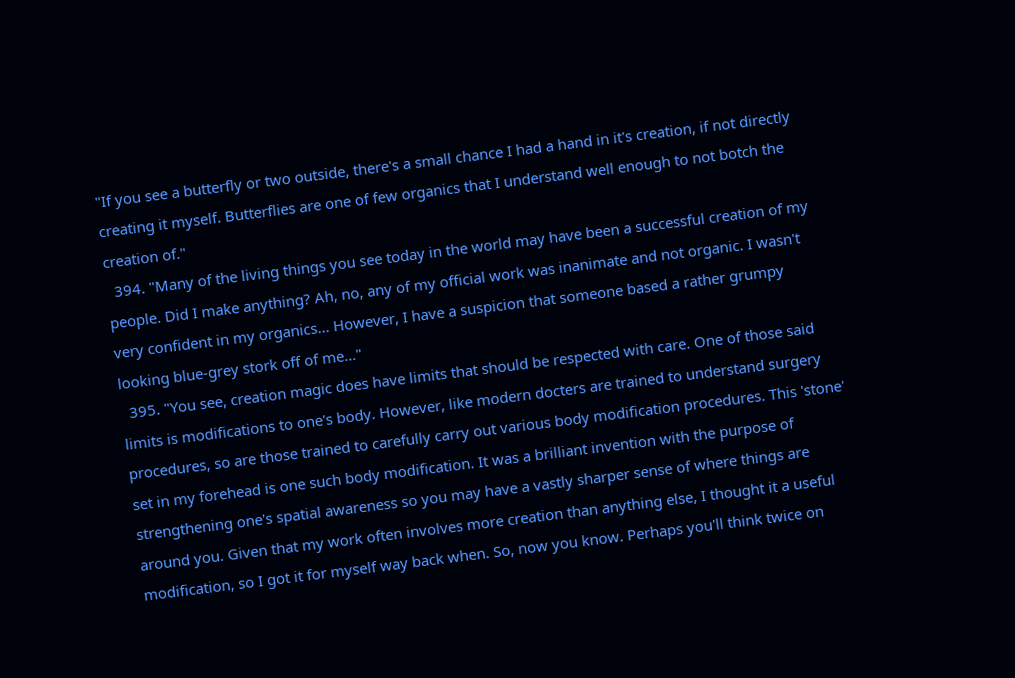"If you see a butterfly or two outside, there's a small chance I had a hand in it's creation, if not directly creating it myself. Butterflies are one of few organics that I understand well enough to not botch the creation of."
  394. "Many of the living things you see today in the world may have been a successful creation of my people. Did I make anything? Ah, no, any of my official work was inanimate and not organic. I wasn't very confident in my organics... However, I have a suspicion that someone based a rather grumpy looking blue-grey stork off of me..."
  395. "You see, creation magic does have limits that should be respected with care. One of those said limits is modifications to one's body. However, like modern docters are trained to understand surgery procedures, so are those trained to carefully carry out various body modification procedures. This 'stone' set in my forehead is one such body modification. It was a brilliant invention with the purpose of strengthening one's spatial awareness so you may have a vastly sharper sense of where things are around you. Given that my work often involves more creation than anything else, I thought it a useful modification, so I got it for myself way back when. So, now you know. Perhaps you'll think twice on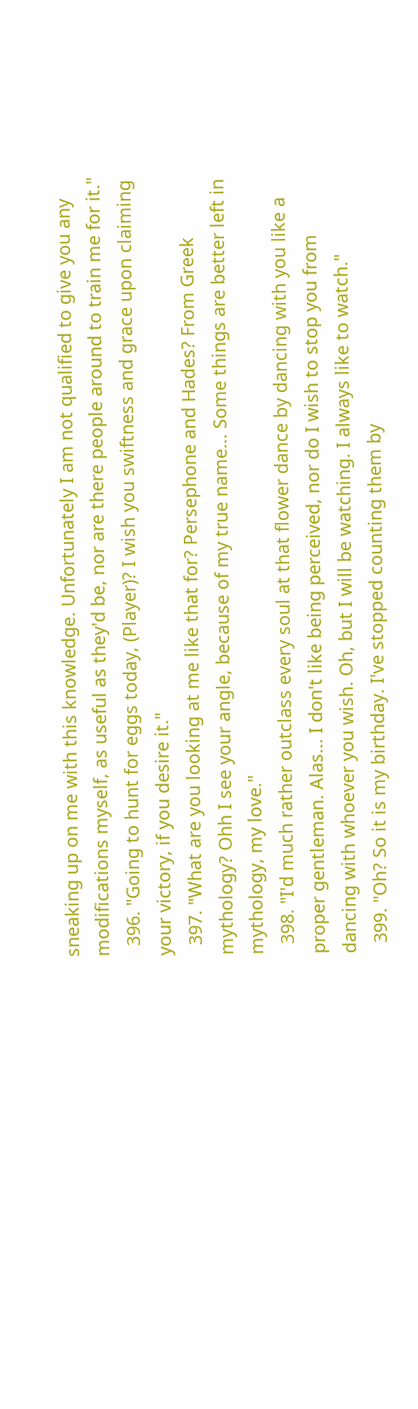sneaking up on me with this knowledge. Unfortunately I am not qualified to give you any modifications myself, as useful as they'd be, nor are there people around to train me for it."
  396. "Going to hunt for eggs today, (Player)? I wish you swiftness and grace upon claiming your victory, if you desire it."
  397. "What are you looking at me like that for? Persephone and Hades? From Greek mythology? Ohh I see your angle, because of my true name... Some things are better left in mythology, my love."
  398. "I'd much rather outclass every soul at that flower dance by dancing with you like a proper gentleman. Alas... I don't like being perceived, nor do I wish to stop you from dancing with whoever you wish. Oh, but I will be watching. I always like to watch."
  399. "Oh? So it is my birthday. I've stopped counting them by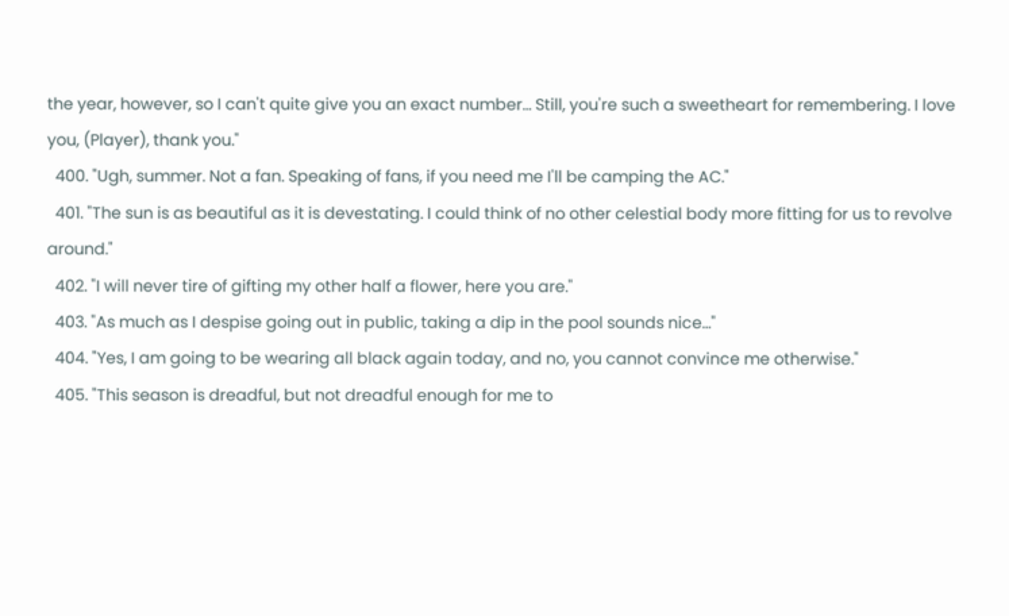the year, however, so I can't quite give you an exact number... Still, you're such a sweetheart for remembering. I love you, (Player), thank you."
  400. "Ugh, summer. Not a fan. Speaking of fans, if you need me I'll be camping the AC."
  401. "The sun is as beautiful as it is devestating. I could think of no other celestial body more fitting for us to revolve around."
  402. "I will never tire of gifting my other half a flower, here you are."
  403. "As much as I despise going out in public, taking a dip in the pool sounds nice..."
  404. "Yes, I am going to be wearing all black again today, and no, you cannot convince me otherwise."
  405. "This season is dreadful, but not dreadful enough for me to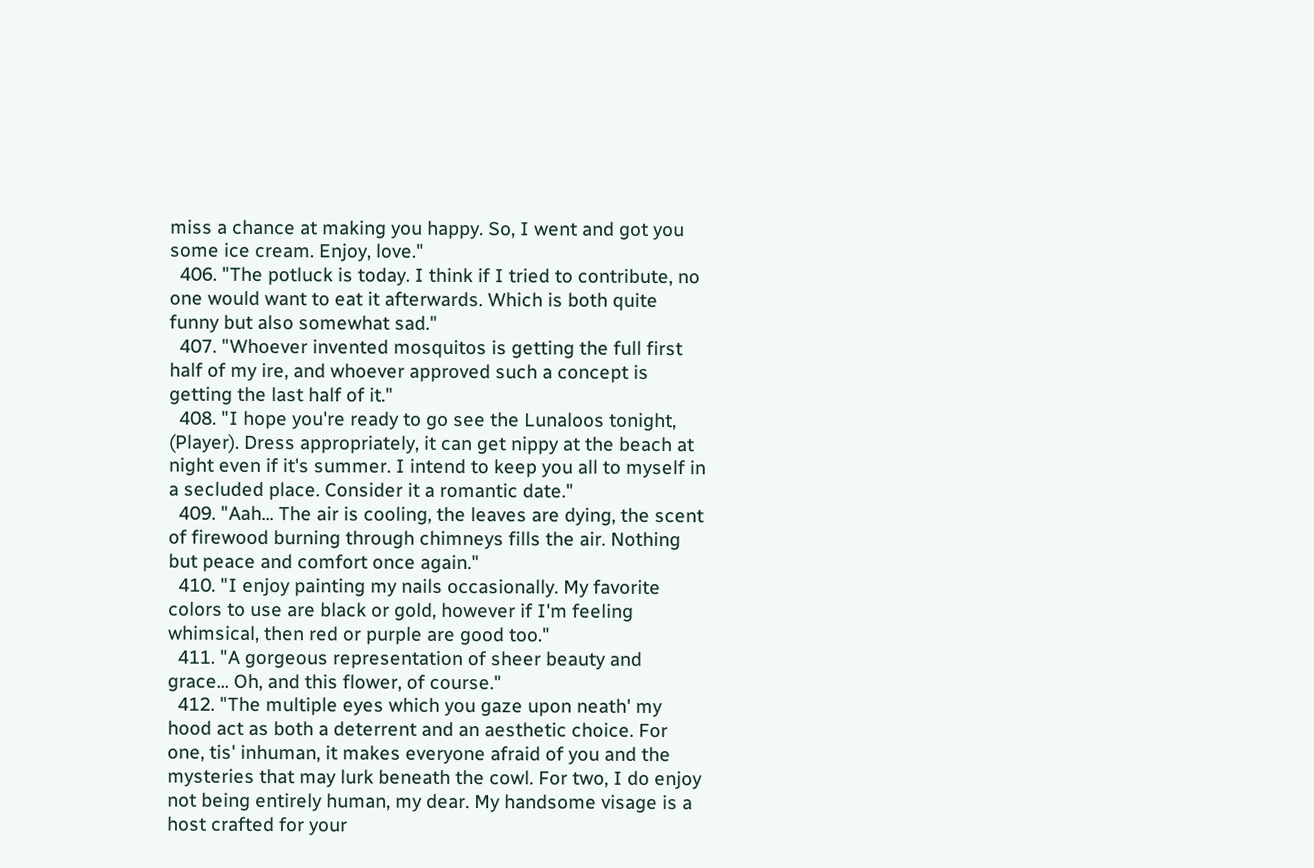miss a chance at making you happy. So, I went and got you some ice cream. Enjoy, love."
  406. "The potluck is today. I think if I tried to contribute, no one would want to eat it afterwards. Which is both quite funny but also somewhat sad."
  407. "Whoever invented mosquitos is getting the full first half of my ire, and whoever approved such a concept is getting the last half of it."
  408. "I hope you're ready to go see the Lunaloos tonight, (Player). Dress appropriately, it can get nippy at the beach at night even if it's summer. I intend to keep you all to myself in a secluded place. Consider it a romantic date."
  409. "Aah... The air is cooling, the leaves are dying, the scent of firewood burning through chimneys fills the air. Nothing but peace and comfort once again."
  410. "I enjoy painting my nails occasionally. My favorite colors to use are black or gold, however if I'm feeling whimsical, then red or purple are good too."
  411. "A gorgeous representation of sheer beauty and grace... Oh, and this flower, of course."
  412. "The multiple eyes which you gaze upon neath' my hood act as both a deterrent and an aesthetic choice. For one, tis' inhuman, it makes everyone afraid of you and the mysteries that may lurk beneath the cowl. For two, I do enjoy not being entirely human, my dear. My handsome visage is a host crafted for your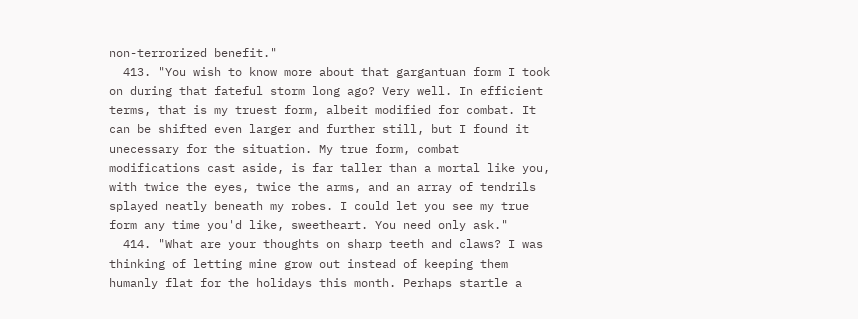non-terrorized benefit."
  413. "You wish to know more about that gargantuan form I took on during that fateful storm long ago? Very well. In efficient terms, that is my truest form, albeit modified for combat. It can be shifted even larger and further still, but I found it unecessary for the situation. My true form, combat modifications cast aside, is far taller than a mortal like you, with twice the eyes, twice the arms, and an array of tendrils splayed neatly beneath my robes. I could let you see my true form any time you'd like, sweetheart. You need only ask."
  414. "What are your thoughts on sharp teeth and claws? I was thinking of letting mine grow out instead of keeping them humanly flat for the holidays this month. Perhaps startle a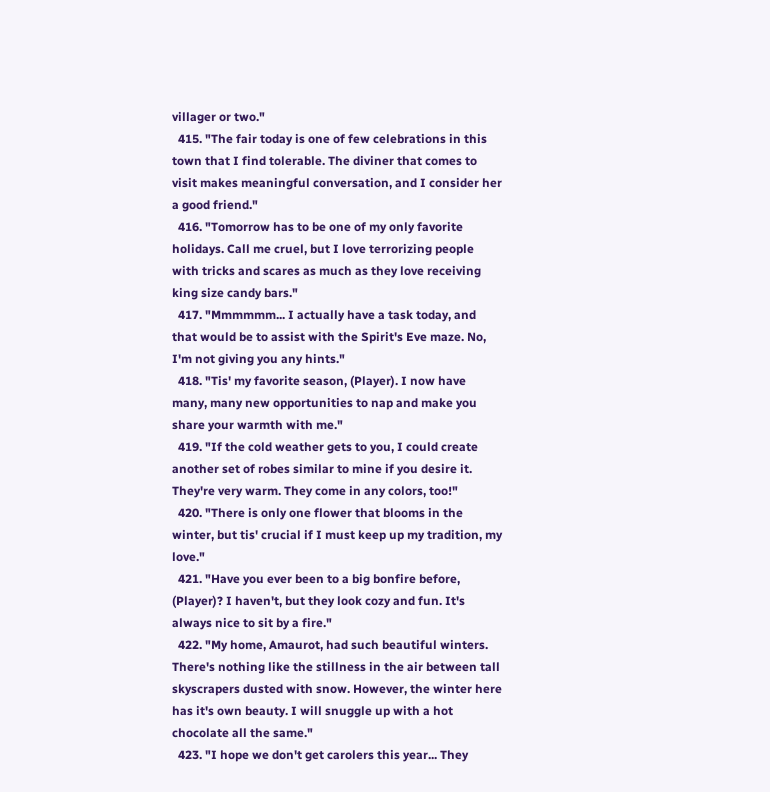villager or two."
  415. "The fair today is one of few celebrations in this town that I find tolerable. The diviner that comes to visit makes meaningful conversation, and I consider her a good friend."
  416. "Tomorrow has to be one of my only favorite holidays. Call me cruel, but I love terrorizing people with tricks and scares as much as they love receiving king size candy bars."
  417. "Mmmmmm... I actually have a task today, and that would be to assist with the Spirit's Eve maze. No, I'm not giving you any hints."
  418. "Tis' my favorite season, (Player). I now have many, many new opportunities to nap and make you share your warmth with me."
  419. "If the cold weather gets to you, I could create another set of robes similar to mine if you desire it. They're very warm. They come in any colors, too!"
  420. "There is only one flower that blooms in the winter, but tis' crucial if I must keep up my tradition, my love."
  421. "Have you ever been to a big bonfire before, (Player)? I haven't, but they look cozy and fun. It's always nice to sit by a fire."
  422. "My home, Amaurot, had such beautiful winters. There's nothing like the stillness in the air between tall skyscrapers dusted with snow. However, the winter here has it's own beauty. I will snuggle up with a hot chocolate all the same."
  423. "I hope we don't get carolers this year... They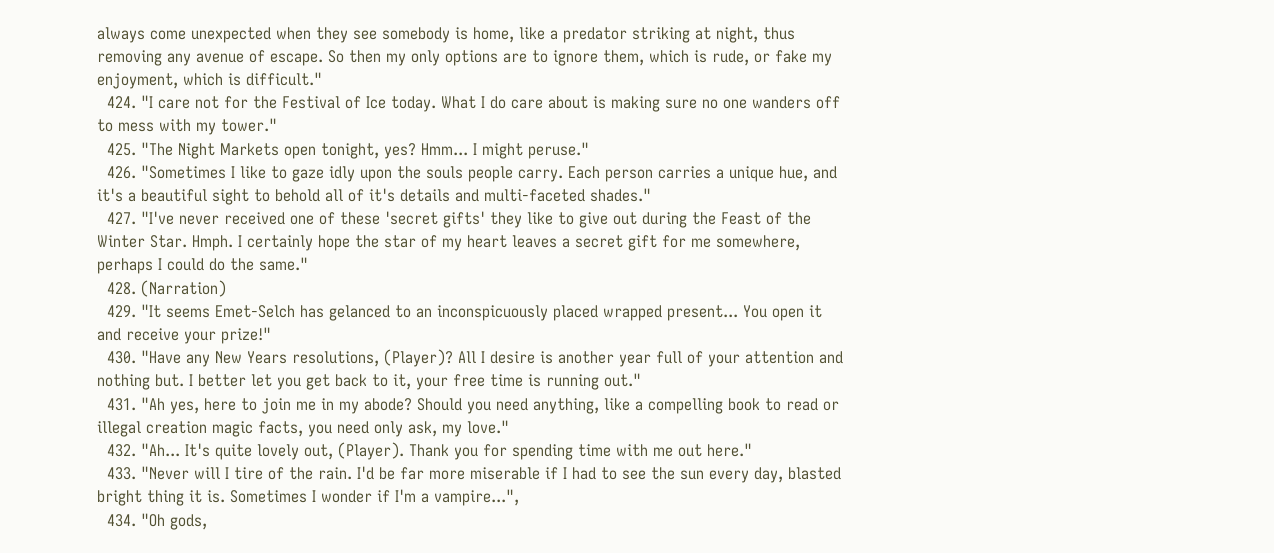always come unexpected when they see somebody is home, like a predator striking at night, thus removing any avenue of escape. So then my only options are to ignore them, which is rude, or fake my enjoyment, which is difficult."
  424. "I care not for the Festival of Ice today. What I do care about is making sure no one wanders off to mess with my tower."
  425. "The Night Markets open tonight, yes? Hmm... I might peruse."
  426. "Sometimes I like to gaze idly upon the souls people carry. Each person carries a unique hue, and it's a beautiful sight to behold all of it's details and multi-faceted shades."
  427. "I've never received one of these 'secret gifts' they like to give out during the Feast of the Winter Star. Hmph. I certainly hope the star of my heart leaves a secret gift for me somewhere, perhaps I could do the same."
  428. (Narration)
  429. "It seems Emet-Selch has gelanced to an inconspicuously placed wrapped present... You open it and receive your prize!"
  430. "Have any New Years resolutions, (Player)? All I desire is another year full of your attention and nothing but. I better let you get back to it, your free time is running out."
  431. "Ah yes, here to join me in my abode? Should you need anything, like a compelling book to read or illegal creation magic facts, you need only ask, my love."
  432. "Ah... It's quite lovely out, (Player). Thank you for spending time with me out here."
  433. "Never will I tire of the rain. I'd be far more miserable if I had to see the sun every day, blasted bright thing it is. Sometimes I wonder if I'm a vampire...",
  434. "Oh gods,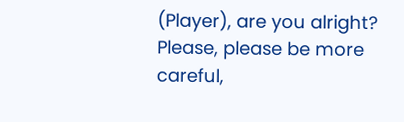(Player), are you alright? Please, please be more careful,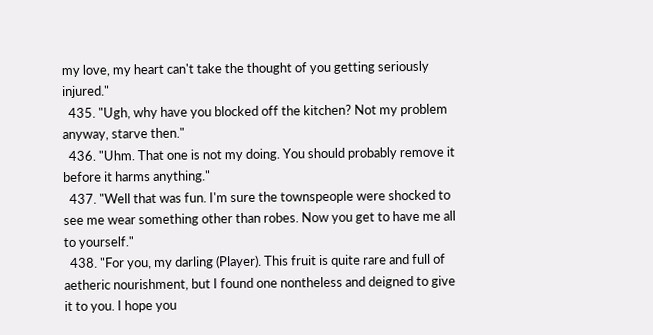my love, my heart can't take the thought of you getting seriously injured."
  435. "Ugh, why have you blocked off the kitchen? Not my problem anyway, starve then."
  436. "Uhm. That one is not my doing. You should probably remove it before it harms anything."
  437. "Well that was fun. I'm sure the townspeople were shocked to see me wear something other than robes. Now you get to have me all to yourself."
  438. "For you, my darling (Player). This fruit is quite rare and full of aetheric nourishment, but I found one nontheless and deigned to give it to you. I hope you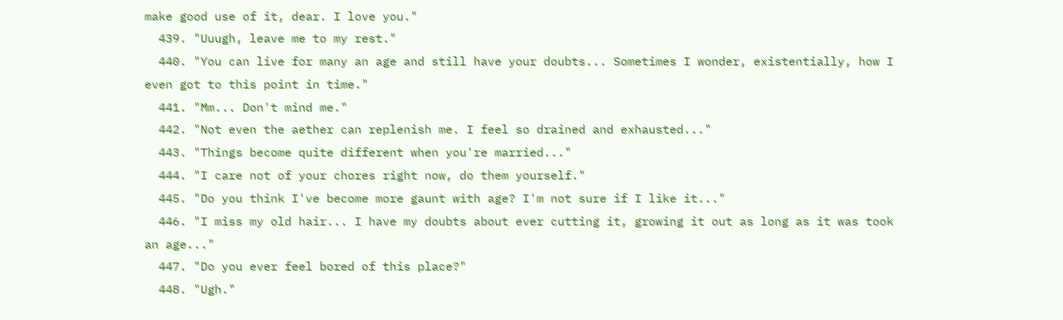make good use of it, dear. I love you."
  439. "Uuugh, leave me to my rest."
  440. "You can live for many an age and still have your doubts... Sometimes I wonder, existentially, how I even got to this point in time."
  441. "Mm... Don't mind me."
  442. "Not even the aether can replenish me. I feel so drained and exhausted..."
  443. "Things become quite different when you're married..."
  444. "I care not of your chores right now, do them yourself."
  445. "Do you think I've become more gaunt with age? I'm not sure if I like it..."
  446. "I miss my old hair... I have my doubts about ever cutting it, growing it out as long as it was took an age..."
  447. "Do you ever feel bored of this place?"
  448. "Ugh."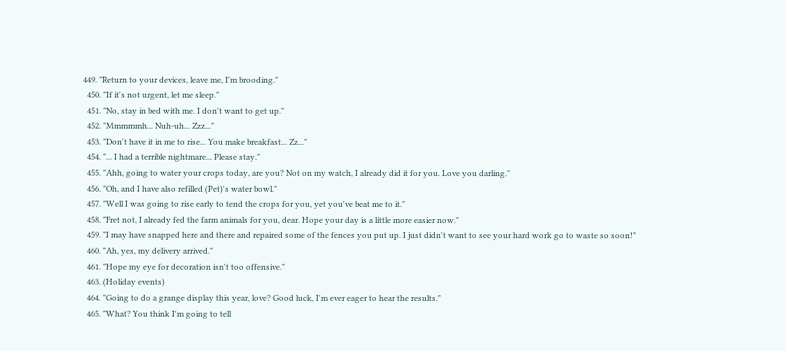449. "Return to your devices, leave me, I'm brooding."
  450. "If it's not urgent, let me sleep."
  451. "No, stay in bed with me. I don't want to get up."
  452. "Mmmmmh... Nuh-uh... Zzz..."
  453. "Don't have it in me to rise... You make breakfast... Zz..."
  454. "... I had a terrible nightmare... Please stay."
  455. "Ahh, going to water your crops today, are you? Not on my watch, I already did it for you. Love you darling."
  456. "Oh, and I have also refilled (Pet)'s water bowl."
  457. "Well I was going to rise early to tend the crops for you, yet you've beat me to it."
  458. "Fret not, I already fed the farm animals for you, dear. Hope your day is a little more easier now."
  459. "I may have snapped here and there and repaired some of the fences you put up. I just didn't want to see your hard work go to waste so soon!"
  460. "Ah, yes, my delivery arrived."
  461. "Hope my eye for decoration isn't too offensive."
  463. (Holiday events)
  464. "Going to do a grange display this year, love? Good luck, I'm ever eager to hear the results."
  465. "What? You think I'm going to tell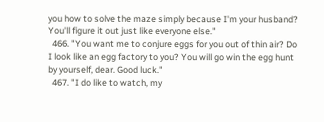you how to solve the maze simply because I'm your husband? You'll figure it out just like everyone else."
  466. "You want me to conjure eggs for you out of thin air? Do I look like an egg factory to you? You will go win the egg hunt by yourself, dear. Good luck."
  467. "I do like to watch, my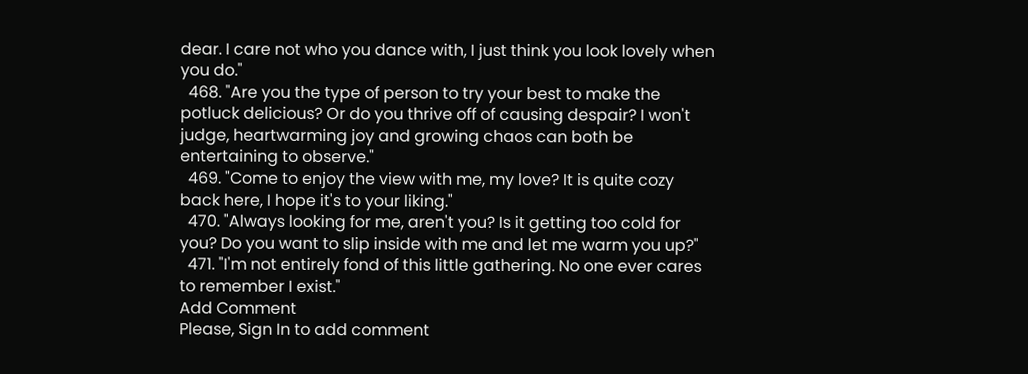dear. I care not who you dance with, I just think you look lovely when you do."
  468. "Are you the type of person to try your best to make the potluck delicious? Or do you thrive off of causing despair? I won't judge, heartwarming joy and growing chaos can both be entertaining to observe."
  469. "Come to enjoy the view with me, my love? It is quite cozy back here, I hope it's to your liking."
  470. "Always looking for me, aren't you? Is it getting too cold for you? Do you want to slip inside with me and let me warm you up?"
  471. "I'm not entirely fond of this little gathering. No one ever cares to remember I exist."
Add Comment
Please, Sign In to add comment